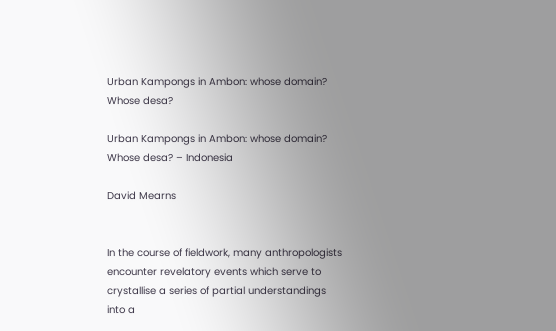Urban Kampongs in Ambon: whose domain? Whose desa?

Urban Kampongs in Ambon: whose domain? Whose desa? – Indonesia

David Mearns


In the course of fieldwork, many anthropologists encounter revelatory events which serve to crystallise a series of partial understandings into a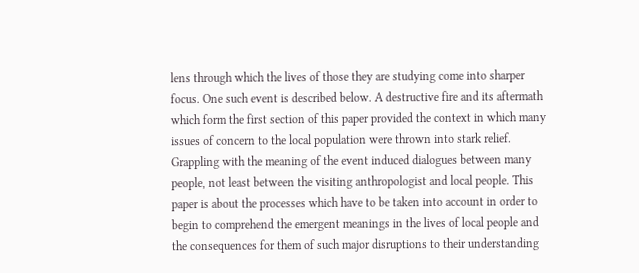lens through which the lives of those they are studying come into sharper focus. One such event is described below. A destructive fire and its aftermath which form the first section of this paper provided the context in which many issues of concern to the local population were thrown into stark relief. Grappling with the meaning of the event induced dialogues between many people, not least between the visiting anthropologist and local people. This paper is about the processes which have to be taken into account in order to begin to comprehend the emergent meanings in the lives of local people and the consequences for them of such major disruptions to their understanding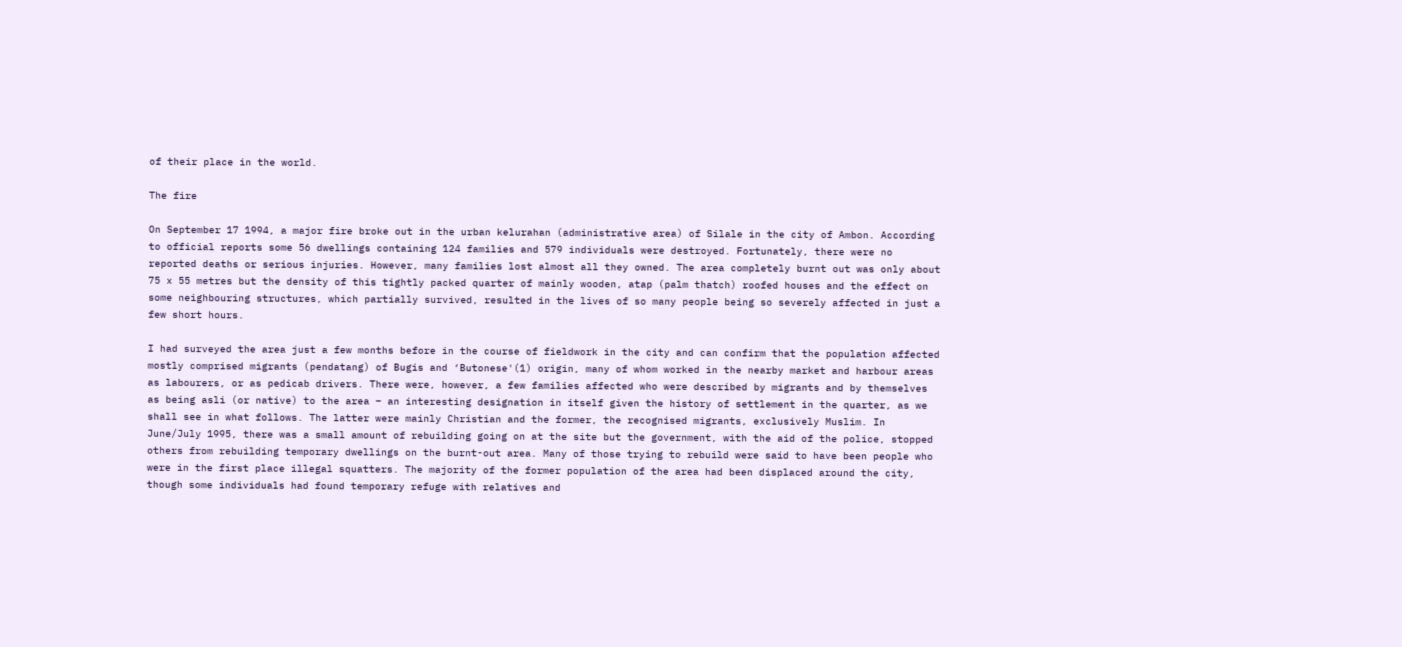of their place in the world.

The fire

On September 17 1994, a major fire broke out in the urban kelurahan (administrative area) of Silale in the city of Ambon. According to official reports some 56 dwellings containing 124 families and 579 individuals were destroyed. Fortunately, there were no reported deaths or serious injuries. However, many families lost almost all they owned. The area completely burnt out was only about 75 x 55 metres but the density of this tightly packed quarter of mainly wooden, atap (palm thatch) roofed houses and the effect on some neighbouring structures, which partially survived, resulted in the lives of so many people being so severely affected in just a few short hours.

I had surveyed the area just a few months before in the course of fieldwork in the city and can confirm that the population affected mostly comprised migrants (pendatang) of Bugis and ‘Butonese'(1) origin, many of whom worked in the nearby market and harbour areas as labourers, or as pedicab drivers. There were, however, a few families affected who were described by migrants and by themselves as being asli (or native) to the area – an interesting designation in itself given the history of settlement in the quarter, as we shall see in what follows. The latter were mainly Christian and the former, the recognised migrants, exclusively Muslim. In June/July 1995, there was a small amount of rebuilding going on at the site but the government, with the aid of the police, stopped others from rebuilding temporary dwellings on the burnt-out area. Many of those trying to rebuild were said to have been people who were in the first place illegal squatters. The majority of the former population of the area had been displaced around the city, though some individuals had found temporary refuge with relatives and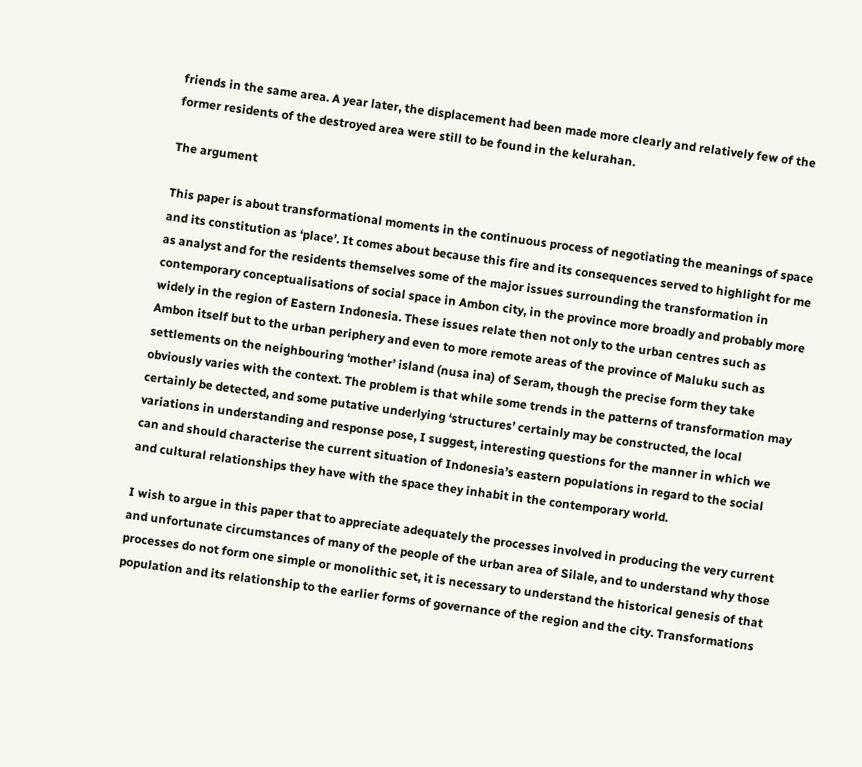friends in the same area. A year later, the displacement had been made more clearly and relatively few of the former residents of the destroyed area were still to be found in the kelurahan.

The argument

This paper is about transformational moments in the continuous process of negotiating the meanings of space and its constitution as ‘place’. It comes about because this fire and its consequences served to highlight for me as analyst and for the residents themselves some of the major issues surrounding the transformation in contemporary conceptualisations of social space in Ambon city, in the province more broadly and probably more widely in the region of Eastern Indonesia. These issues relate then not only to the urban centres such as Ambon itself but to the urban periphery and even to more remote areas of the province of Maluku such as settlements on the neighbouring ‘mother’ island (nusa ina) of Seram, though the precise form they take obviously varies with the context. The problem is that while some trends in the patterns of transformation may certainly be detected, and some putative underlying ‘structures’ certainly may be constructed, the local variations in understanding and response pose, I suggest, interesting questions for the manner in which we can and should characterise the current situation of Indonesia’s eastern populations in regard to the social and cultural relationships they have with the space they inhabit in the contemporary world.

I wish to argue in this paper that to appreciate adequately the processes involved in producing the very current and unfortunate circumstances of many of the people of the urban area of Silale, and to understand why those processes do not form one simple or monolithic set, it is necessary to understand the historical genesis of that population and its relationship to the earlier forms of governance of the region and the city. Transformations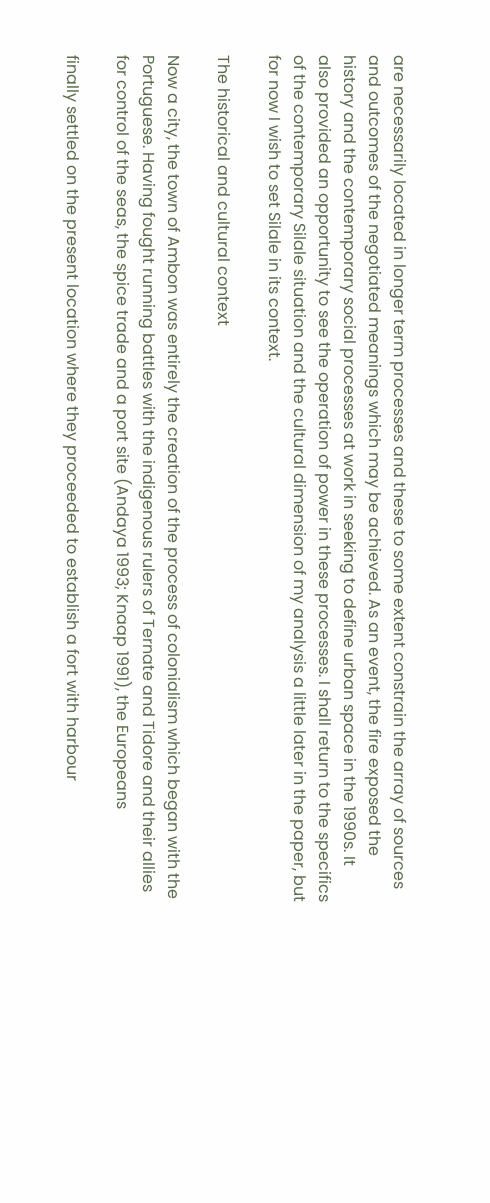are necessarily located in longer term processes and these to some extent constrain the array of sources and outcomes of the negotiated meanings which may be achieved. As an event, the fire exposed the history and the contemporary social processes at work in seeking to define urban space in the 1990s. It also provided an opportunity to see the operation of power in these processes. I shall return to the specifics of the contemporary Silale situation and the cultural dimension of my analysis a little later in the paper, but for now I wish to set Silale in its context.

The historical and cultural context

Now a city, the town of Ambon was entirely the creation of the process of colonialism which began with the Portuguese. Having fought running battles with the indigenous rulers of Ternate and Tidore and their allies for control of the seas, the spice trade and a port site (Andaya 1993; Knaap 1991), the Europeans

finally settled on the present location where they proceeded to establish a fort with harbour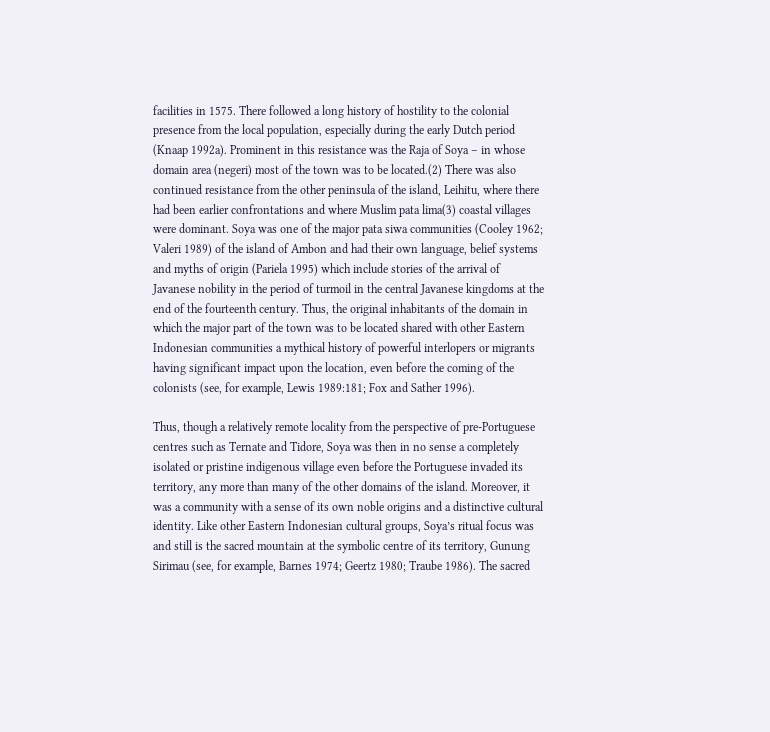facilities in 1575. There followed a long history of hostility to the colonial presence from the local population, especially during the early Dutch period (Knaap 1992a). Prominent in this resistance was the Raja of Soya – in whose domain area (negeri) most of the town was to be located.(2) There was also continued resistance from the other peninsula of the island, Leihitu, where there had been earlier confrontations and where Muslim pata lima(3) coastal villages were dominant. Soya was one of the major pata siwa communities (Cooley 1962; Valeri 1989) of the island of Ambon and had their own language, belief systems and myths of origin (Pariela 1995) which include stories of the arrival of Javanese nobility in the period of turmoil in the central Javanese kingdoms at the end of the fourteenth century. Thus, the original inhabitants of the domain in which the major part of the town was to be located shared with other Eastern Indonesian communities a mythical history of powerful interlopers or migrants having significant impact upon the location, even before the coming of the colonists (see, for example, Lewis 1989:181; Fox and Sather 1996).

Thus, though a relatively remote locality from the perspective of pre-Portuguese centres such as Ternate and Tidore, Soya was then in no sense a completely isolated or pristine indigenous village even before the Portuguese invaded its territory, any more than many of the other domains of the island. Moreover, it was a community with a sense of its own noble origins and a distinctive cultural identity. Like other Eastern Indonesian cultural groups, Soya’s ritual focus was and still is the sacred mountain at the symbolic centre of its territory, Gunung Sirimau (see, for example, Barnes 1974; Geertz 1980; Traube 1986). The sacred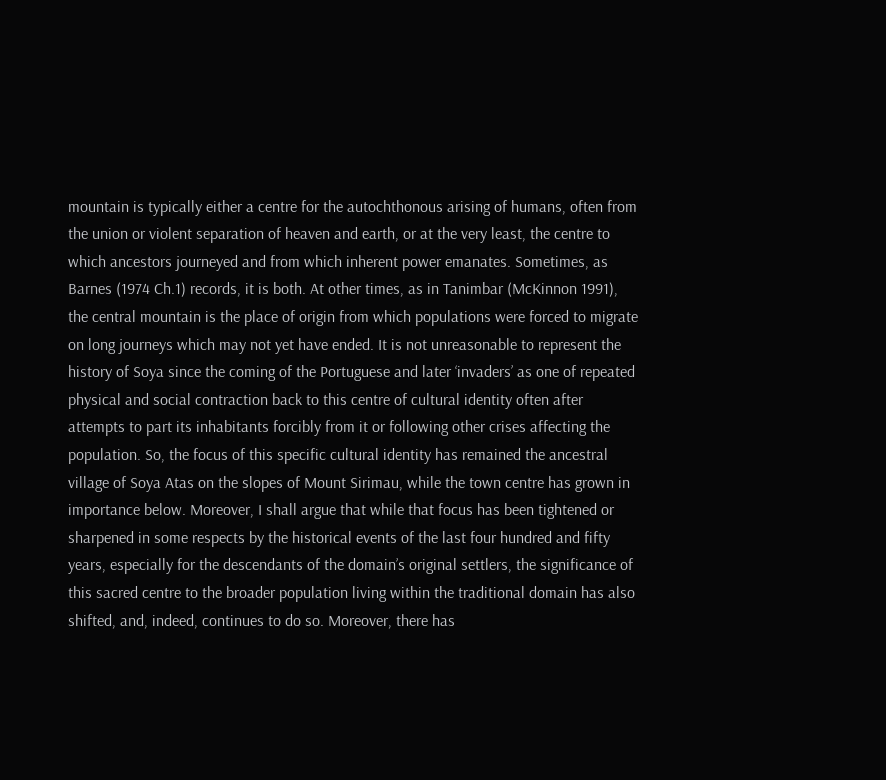mountain is typically either a centre for the autochthonous arising of humans, often from the union or violent separation of heaven and earth, or at the very least, the centre to which ancestors journeyed and from which inherent power emanates. Sometimes, as Barnes (1974 Ch.1) records, it is both. At other times, as in Tanimbar (McKinnon 1991), the central mountain is the place of origin from which populations were forced to migrate on long journeys which may not yet have ended. It is not unreasonable to represent the history of Soya since the coming of the Portuguese and later ‘invaders’ as one of repeated physical and social contraction back to this centre of cultural identity often after attempts to part its inhabitants forcibly from it or following other crises affecting the population. So, the focus of this specific cultural identity has remained the ancestral village of Soya Atas on the slopes of Mount Sirimau, while the town centre has grown in importance below. Moreover, I shall argue that while that focus has been tightened or sharpened in some respects by the historical events of the last four hundred and fifty years, especially for the descendants of the domain’s original settlers, the significance of this sacred centre to the broader population living within the traditional domain has also shifted, and, indeed, continues to do so. Moreover, there has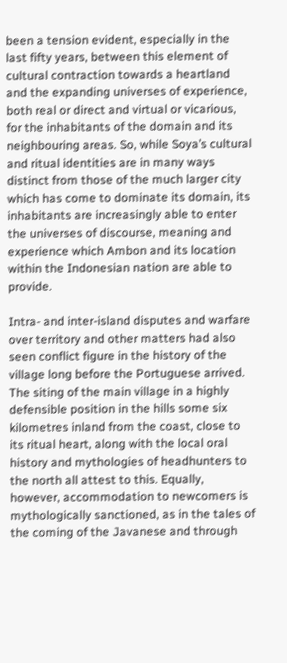been a tension evident, especially in the last fifty years, between this element of cultural contraction towards a heartland and the expanding universes of experience, both real or direct and virtual or vicarious, for the inhabitants of the domain and its neighbouring areas. So, while Soya’s cultural and ritual identities are in many ways distinct from those of the much larger city which has come to dominate its domain, its inhabitants are increasingly able to enter the universes of discourse, meaning and experience which Ambon and its location within the Indonesian nation are able to provide.

Intra- and inter-island disputes and warfare over territory and other matters had also seen conflict figure in the history of the village long before the Portuguese arrived. The siting of the main village in a highly defensible position in the hills some six kilometres inland from the coast, close to its ritual heart, along with the local oral history and mythologies of headhunters to the north all attest to this. Equally, however, accommodation to newcomers is mythologically sanctioned, as in the tales of the coming of the Javanese and through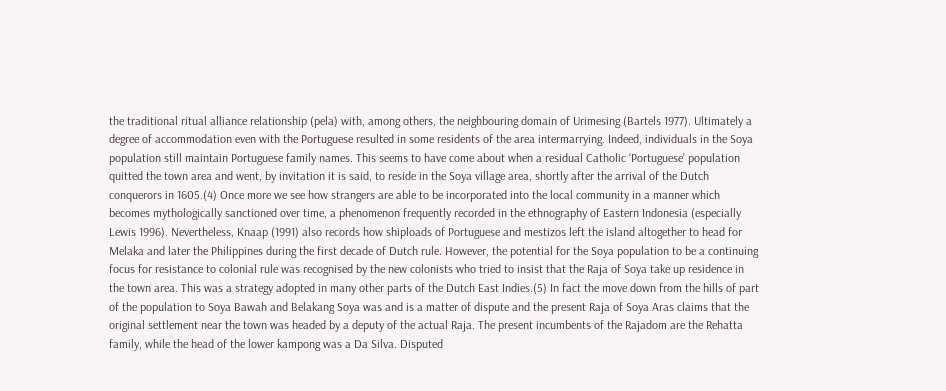the traditional ritual alliance relationship (pela) with, among others, the neighbouring domain of Urimesing (Bartels 1977). Ultimately a degree of accommodation even with the Portuguese resulted in some residents of the area intermarrying. Indeed, individuals in the Soya population still maintain Portuguese family names. This seems to have come about when a residual Catholic ‘Portuguese’ population quitted the town area and went, by invitation it is said, to reside in the Soya village area, shortly after the arrival of the Dutch conquerors in 1605.(4) Once more we see how strangers are able to be incorporated into the local community in a manner which becomes mythologically sanctioned over time, a phenomenon frequently recorded in the ethnography of Eastern Indonesia (especially Lewis 1996). Nevertheless, Knaap (1991) also records how shiploads of Portuguese and mestizos left the island altogether to head for Melaka and later the Philippines during the first decade of Dutch rule. However, the potential for the Soya population to be a continuing focus for resistance to colonial rule was recognised by the new colonists who tried to insist that the Raja of Soya take up residence in the town area. This was a strategy adopted in many other parts of the Dutch East Indies.(5) In fact the move down from the hills of part of the population to Soya Bawah and Belakang Soya was and is a matter of dispute and the present Raja of Soya Aras claims that the original settlement near the town was headed by a deputy of the actual Raja. The present incumbents of the Rajadom are the Rehatta family, while the head of the lower kampong was a Da Silva. Disputed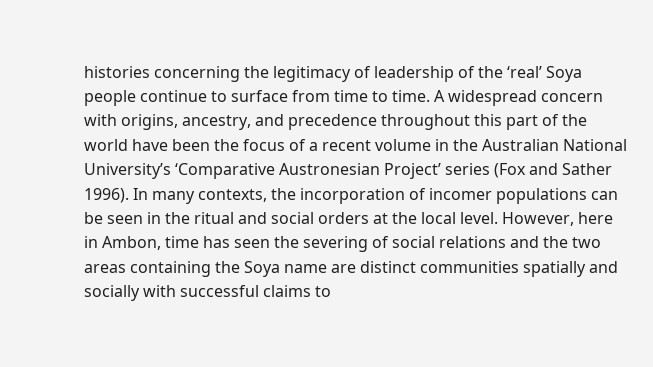histories concerning the legitimacy of leadership of the ‘real’ Soya people continue to surface from time to time. A widespread concern with origins, ancestry, and precedence throughout this part of the world have been the focus of a recent volume in the Australian National University’s ‘Comparative Austronesian Project’ series (Fox and Sather 1996). In many contexts, the incorporation of incomer populations can be seen in the ritual and social orders at the local level. However, here in Ambon, time has seen the severing of social relations and the two areas containing the Soya name are distinct communities spatially and socially with successful claims to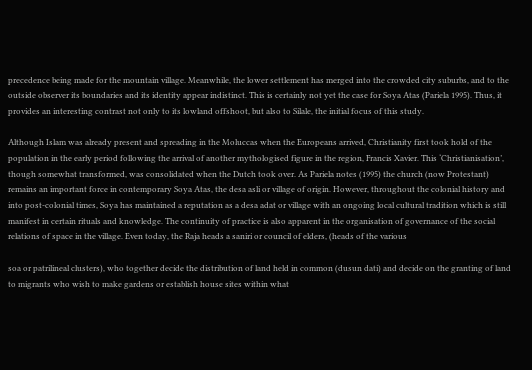precedence being made for the mountain village. Meanwhile, the lower settlement has merged into the crowded city suburbs, and to the outside observer its boundaries and its identity appear indistinct. This is certainly not yet the case for Soya Atas (Pariela 1995). Thus, it provides an interesting contrast not only to its lowland offshoot, but also to Silale, the initial focus of this study.

Although Islam was already present and spreading in the Moluccas when the Europeans arrived, Christianity first took hold of the population in the early period following the arrival of another mythologised figure in the region, Francis Xavier. This ‘Christianisation’, though somewhat transformed, was consolidated when the Dutch took over. As Pariela notes (1995) the church (now Protestant) remains an important force in contemporary Soya Atas, the desa asli or village of origin. However, throughout the colonial history and into post-colonial times, Soya has maintained a reputation as a desa adat or village with an ongoing local cultural tradition which is still manifest in certain rituals and knowledge. The continuity of practice is also apparent in the organisation of governance of the social relations of space in the village. Even today, the Raja heads a saniri or council of elders, (heads of the various

soa or patrilineal clusters), who together decide the distribution of land held in common (dusun dati) and decide on the granting of land to migrants who wish to make gardens or establish house sites within what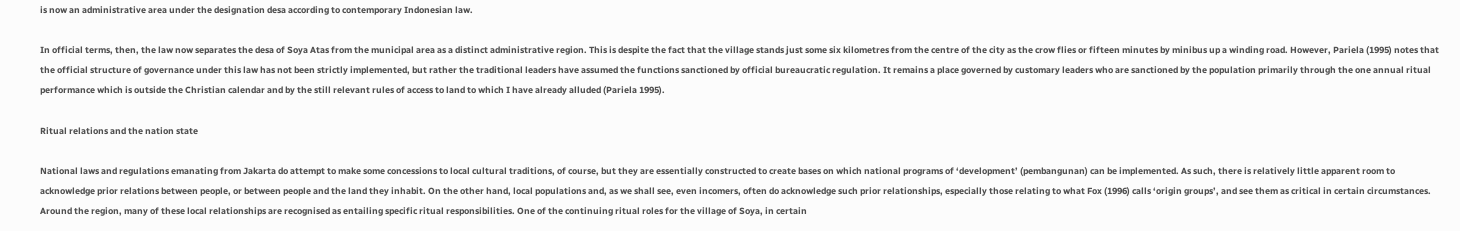is now an administrative area under the designation desa according to contemporary Indonesian law.

In official terms, then, the law now separates the desa of Soya Atas from the municipal area as a distinct administrative region. This is despite the fact that the village stands just some six kilometres from the centre of the city as the crow flies or fifteen minutes by minibus up a winding road. However, Pariela (1995) notes that the official structure of governance under this law has not been strictly implemented, but rather the traditional leaders have assumed the functions sanctioned by official bureaucratic regulation. It remains a place governed by customary leaders who are sanctioned by the population primarily through the one annual ritual performance which is outside the Christian calendar and by the still relevant rules of access to land to which I have already alluded (Pariela 1995).

Ritual relations and the nation state

National laws and regulations emanating from Jakarta do attempt to make some concessions to local cultural traditions, of course, but they are essentially constructed to create bases on which national programs of ‘development’ (pembangunan) can be implemented. As such, there is relatively little apparent room to acknowledge prior relations between people, or between people and the land they inhabit. On the other hand, local populations and, as we shall see, even incomers, often do acknowledge such prior relationships, especially those relating to what Fox (1996) calls ‘origin groups’, and see them as critical in certain circumstances. Around the region, many of these local relationships are recognised as entailing specific ritual responsibilities. One of the continuing ritual roles for the village of Soya, in certain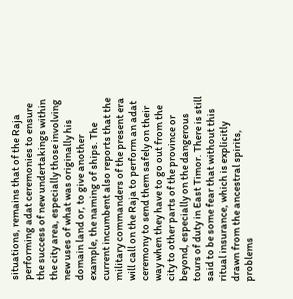situations, remains that of the Raja performing adat ceremonies to ensure the success of new undertakings within the city area, especially those involving new uses of what was originally his domain land or, to give another example, the naming of ships. The current incumbent also reports that the military commanders of the present era will call on the Raja to perform an adat ceremony to send them safely on their way when they have to go out from the city to other parts of the province or beyond, especially on the dangerous tours of duty in East Timor. There is still said to be some fear that without this ritual insurance, which is explicitly drawn from the ancestral spirits, problems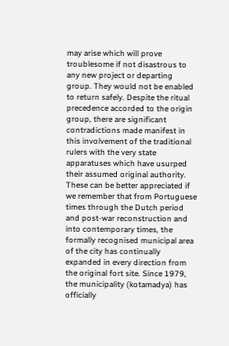may arise which will prove troublesome if not disastrous to any new project or departing group. They would not be enabled to return safely. Despite the ritual precedence accorded to the origin group, there are significant contradictions made manifest in this involvement of the traditional rulers with the very state apparatuses which have usurped their assumed original authority. These can be better appreciated if we remember that from Portuguese times through the Dutch period and post-war reconstruction and into contemporary times, the formally recognised municipal area of the city has continually expanded in every direction from the original fort site. Since 1979, the municipality (kotamadya) has officially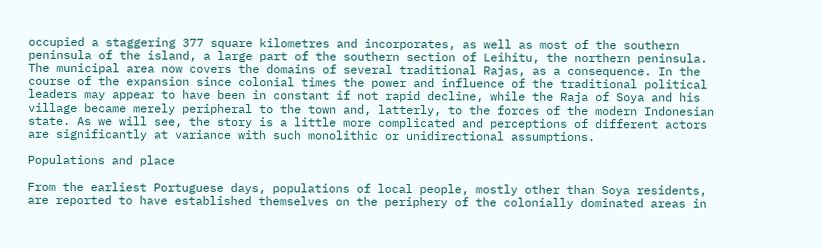occupied a staggering 377 square kilometres and incorporates, as well as most of the southern peninsula of the island, a large part of the southern section of Leihitu, the northern peninsula. The municipal area now covers the domains of several traditional Rajas, as a consequence. In the course of the expansion since colonial times the power and influence of the traditional political leaders may appear to have been in constant if not rapid decline, while the Raja of Soya and his village became merely peripheral to the town and, latterly, to the forces of the modern Indonesian state. As we will see, the story is a little more complicated and perceptions of different actors are significantly at variance with such monolithic or unidirectional assumptions.

Populations and place

From the earliest Portuguese days, populations of local people, mostly other than Soya residents, are reported to have established themselves on the periphery of the colonially dominated areas in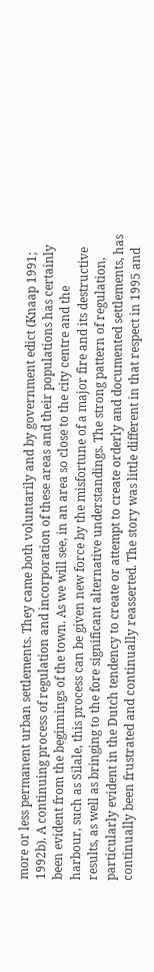more or less permanent urban settlements. They came both voluntarily and by government edict (Knaap 1991; 1992b). A continuing process of regulation and incorporation of these areas and their populations has certainly been evident from the beginnings of the town. As we will see, in an area so close to the city centre and the harbour, such as Silale, this process can be given new force by the misfortune of a major fire and its destructive results, as well as bringing to the fore significant alternative understandings. The strong pattern of regulation, particularly evident in the Dutch tendency to create or attempt to create orderly and documented settlements, has continually been frustrated and continually reasserted. The story was little different in that respect in 1995 and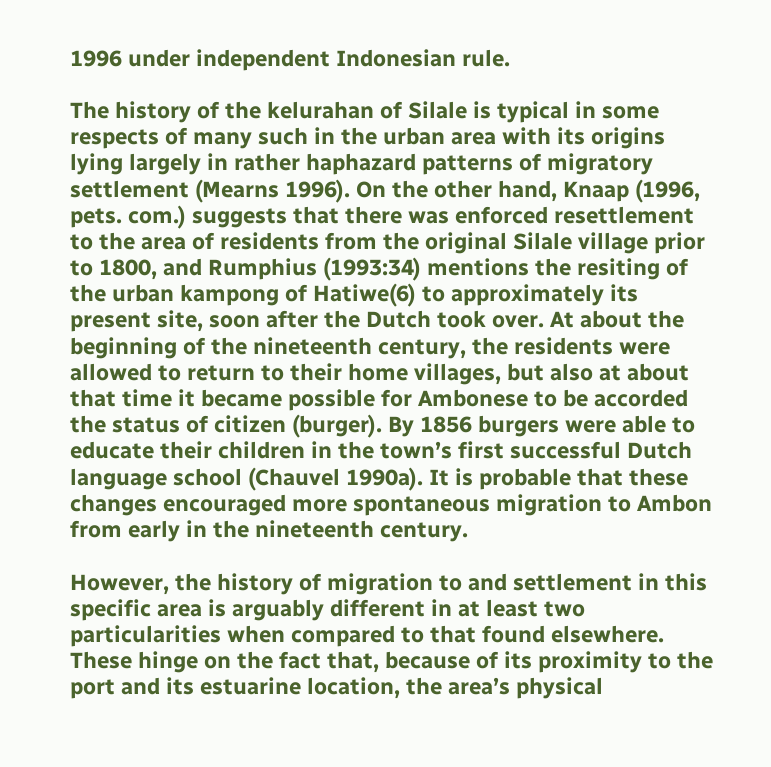1996 under independent Indonesian rule.

The history of the kelurahan of Silale is typical in some respects of many such in the urban area with its origins lying largely in rather haphazard patterns of migratory settlement (Mearns 1996). On the other hand, Knaap (1996, pets. com.) suggests that there was enforced resettlement to the area of residents from the original Silale village prior to 1800, and Rumphius (1993:34) mentions the resiting of the urban kampong of Hatiwe(6) to approximately its present site, soon after the Dutch took over. At about the beginning of the nineteenth century, the residents were allowed to return to their home villages, but also at about that time it became possible for Ambonese to be accorded the status of citizen (burger). By 1856 burgers were able to educate their children in the town’s first successful Dutch language school (Chauvel 1990a). It is probable that these changes encouraged more spontaneous migration to Ambon from early in the nineteenth century.

However, the history of migration to and settlement in this specific area is arguably different in at least two particularities when compared to that found elsewhere. These hinge on the fact that, because of its proximity to the port and its estuarine location, the area’s physical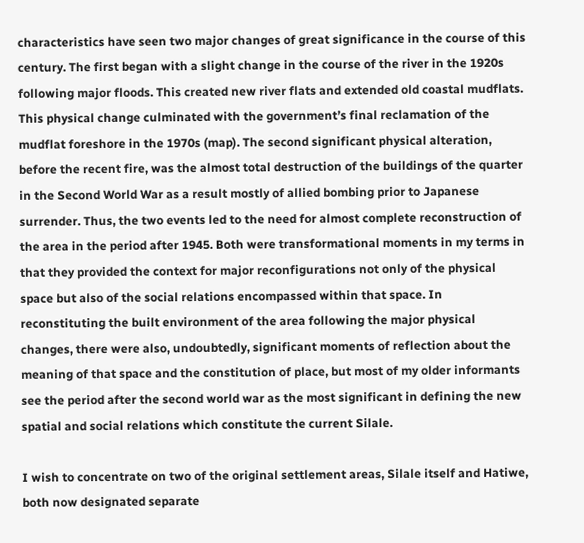characteristics have seen two major changes of great significance in the course of this century. The first began with a slight change in the course of the river in the 1920s following major floods. This created new river flats and extended old coastal mudflats. This physical change culminated with the government’s final reclamation of the mudflat foreshore in the 1970s (map). The second significant physical alteration, before the recent fire, was the almost total destruction of the buildings of the quarter in the Second World War as a result mostly of allied bombing prior to Japanese surrender. Thus, the two events led to the need for almost complete reconstruction of the area in the period after 1945. Both were transformational moments in my terms in that they provided the context for major reconfigurations not only of the physical space but also of the social relations encompassed within that space. In reconstituting the built environment of the area following the major physical changes, there were also, undoubtedly, significant moments of reflection about the meaning of that space and the constitution of place, but most of my older informants see the period after the second world war as the most significant in defining the new spatial and social relations which constitute the current Silale.

I wish to concentrate on two of the original settlement areas, Silale itself and Hatiwe, both now designated separate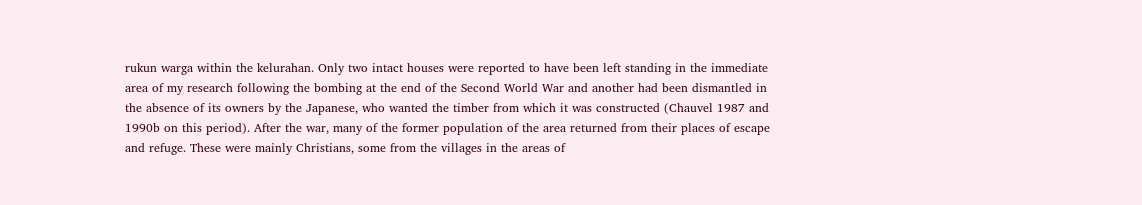rukun warga within the kelurahan. Only two intact houses were reported to have been left standing in the immediate area of my research following the bombing at the end of the Second World War and another had been dismantled in the absence of its owners by the Japanese, who wanted the timber from which it was constructed (Chauvel 1987 and 1990b on this period). After the war, many of the former population of the area returned from their places of escape and refuge. These were mainly Christians, some from the villages in the areas of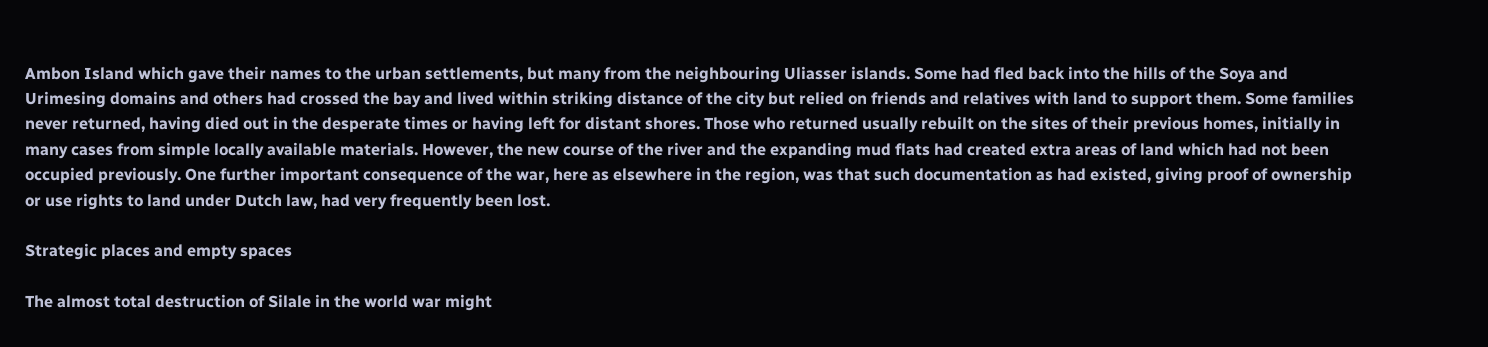Ambon Island which gave their names to the urban settlements, but many from the neighbouring Uliasser islands. Some had fled back into the hills of the Soya and Urimesing domains and others had crossed the bay and lived within striking distance of the city but relied on friends and relatives with land to support them. Some families never returned, having died out in the desperate times or having left for distant shores. Those who returned usually rebuilt on the sites of their previous homes, initially in many cases from simple locally available materials. However, the new course of the river and the expanding mud flats had created extra areas of land which had not been occupied previously. One further important consequence of the war, here as elsewhere in the region, was that such documentation as had existed, giving proof of ownership or use rights to land under Dutch law, had very frequently been lost.

Strategic places and empty spaces

The almost total destruction of Silale in the world war might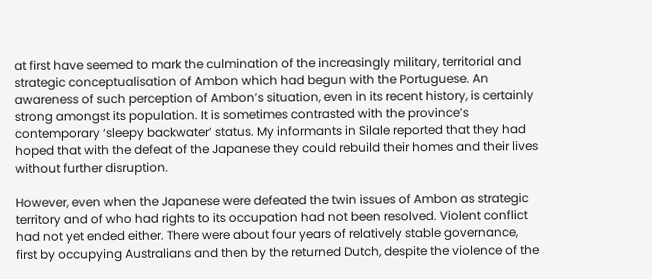at first have seemed to mark the culmination of the increasingly military, territorial and strategic conceptualisation of Ambon which had begun with the Portuguese. An awareness of such perception of Ambon’s situation, even in its recent history, is certainly strong amongst its population. It is sometimes contrasted with the province’s contemporary ‘sleepy backwater’ status. My informants in Silale reported that they had hoped that with the defeat of the Japanese they could rebuild their homes and their lives without further disruption.

However, even when the Japanese were defeated the twin issues of Ambon as strategic territory and of who had rights to its occupation had not been resolved. Violent conflict had not yet ended either. There were about four years of relatively stable governance, first by occupying Australians and then by the returned Dutch, despite the violence of the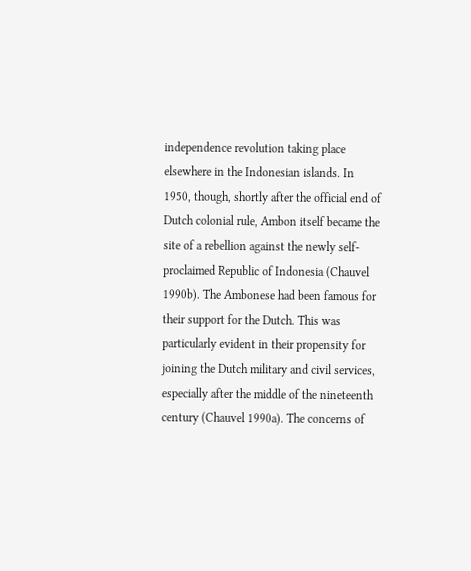independence revolution taking place elsewhere in the Indonesian islands. In 1950, though, shortly after the official end of Dutch colonial rule, Ambon itself became the site of a rebellion against the newly self-proclaimed Republic of Indonesia (Chauvel 1990b). The Ambonese had been famous for their support for the Dutch. This was particularly evident in their propensity for joining the Dutch military and civil services, especially after the middle of the nineteenth century (Chauvel 1990a). The concerns of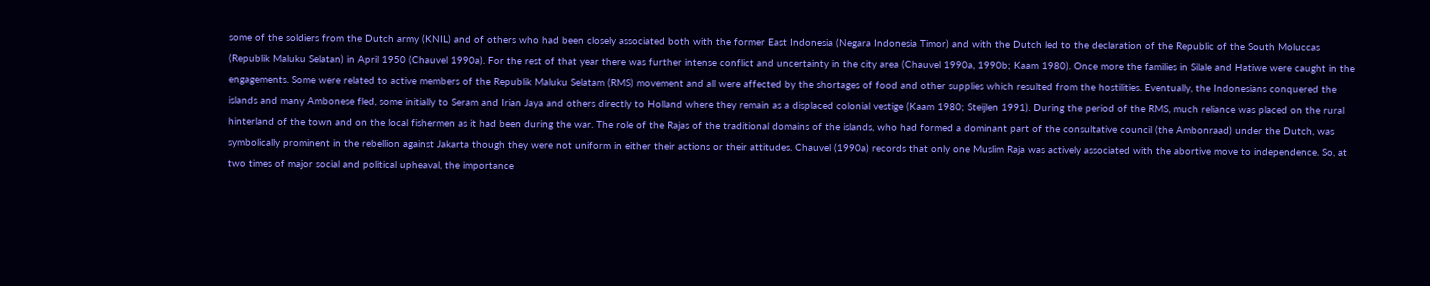some of the soldiers from the Dutch army (KNIL) and of others who had been closely associated both with the former East Indonesia (Negara Indonesia Timor) and with the Dutch led to the declaration of the Republic of the South Moluccas (Republik Maluku Selatan) in April 1950 (Chauvel 1990a). For the rest of that year there was further intense conflict and uncertainty in the city area (Chauvel 1990a, 1990b; Kaam 1980). Once more the families in Silale and Hatiwe were caught in the engagements. Some were related to active members of the Republik Maluku Selatam (RMS) movement and all were affected by the shortages of food and other supplies which resulted from the hostilities. Eventually, the Indonesians conquered the islands and many Ambonese fled, some initially to Seram and Irian Jaya and others directly to Holland where they remain as a displaced colonial vestige (Kaam 1980; Steijlen 1991). During the period of the RMS, much reliance was placed on the rural hinterland of the town and on the local fishermen as it had been during the war. The role of the Rajas of the traditional domains of the islands, who had formed a dominant part of the consultative council (the Ambonraad) under the Dutch, was symbolically prominent in the rebellion against Jakarta though they were not uniform in either their actions or their attitudes. Chauvel (1990a) records that only one Muslim Raja was actively associated with the abortive move to independence. So, at two times of major social and political upheaval, the importance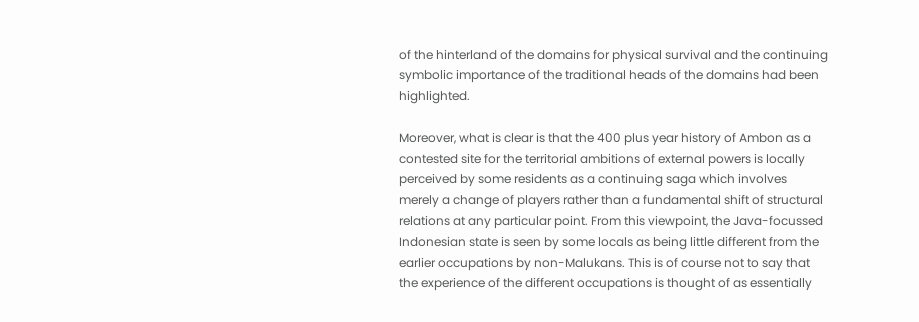of the hinterland of the domains for physical survival and the continuing symbolic importance of the traditional heads of the domains had been highlighted.

Moreover, what is clear is that the 400 plus year history of Ambon as a contested site for the territorial ambitions of external powers is locally perceived by some residents as a continuing saga which involves merely a change of players rather than a fundamental shift of structural relations at any particular point. From this viewpoint, the Java-focussed Indonesian state is seen by some locals as being little different from the earlier occupations by non-Malukans. This is of course not to say that the experience of the different occupations is thought of as essentially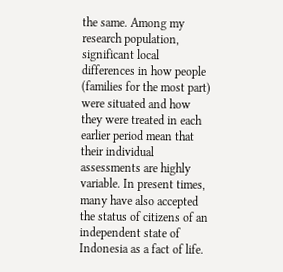the same. Among my research population, significant local differences in how people (families for the most part) were situated and how they were treated in each earlier period mean that their individual assessments are highly variable. In present times, many have also accepted the status of citizens of an independent state of Indonesia as a fact of life.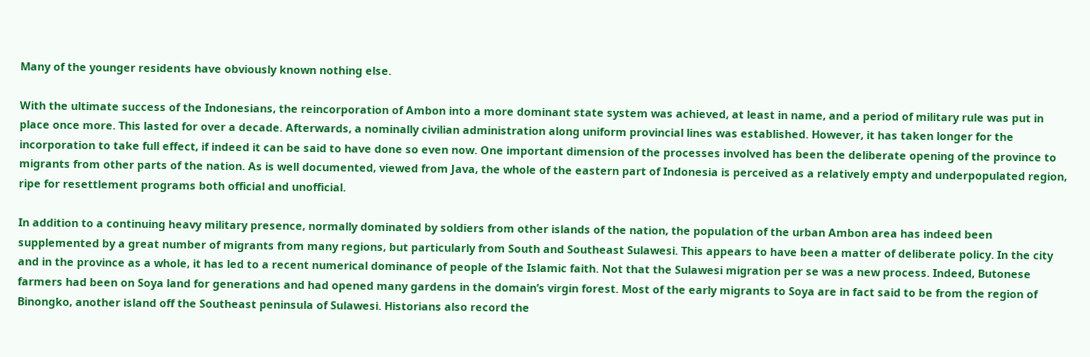Many of the younger residents have obviously known nothing else.

With the ultimate success of the Indonesians, the reincorporation of Ambon into a more dominant state system was achieved, at least in name, and a period of military rule was put in place once more. This lasted for over a decade. Afterwards, a nominally civilian administration along uniform provincial lines was established. However, it has taken longer for the incorporation to take full effect, if indeed it can be said to have done so even now. One important dimension of the processes involved has been the deliberate opening of the province to migrants from other parts of the nation. As is well documented, viewed from Java, the whole of the eastern part of Indonesia is perceived as a relatively empty and underpopulated region, ripe for resettlement programs both official and unofficial.

In addition to a continuing heavy military presence, normally dominated by soldiers from other islands of the nation, the population of the urban Ambon area has indeed been supplemented by a great number of migrants from many regions, but particularly from South and Southeast Sulawesi. This appears to have been a matter of deliberate policy. In the city and in the province as a whole, it has led to a recent numerical dominance of people of the Islamic faith. Not that the Sulawesi migration per se was a new process. Indeed, Butonese farmers had been on Soya land for generations and had opened many gardens in the domain’s virgin forest. Most of the early migrants to Soya are in fact said to be from the region of Binongko, another island off the Southeast peninsula of Sulawesi. Historians also record the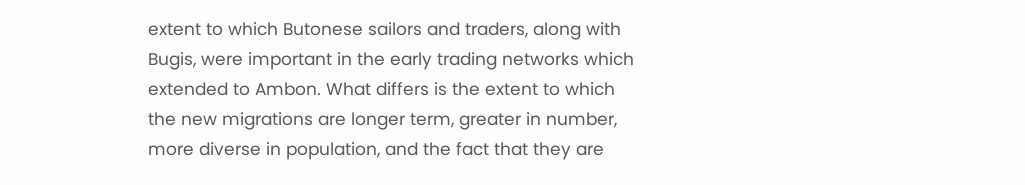extent to which Butonese sailors and traders, along with Bugis, were important in the early trading networks which extended to Ambon. What differs is the extent to which the new migrations are longer term, greater in number, more diverse in population, and the fact that they are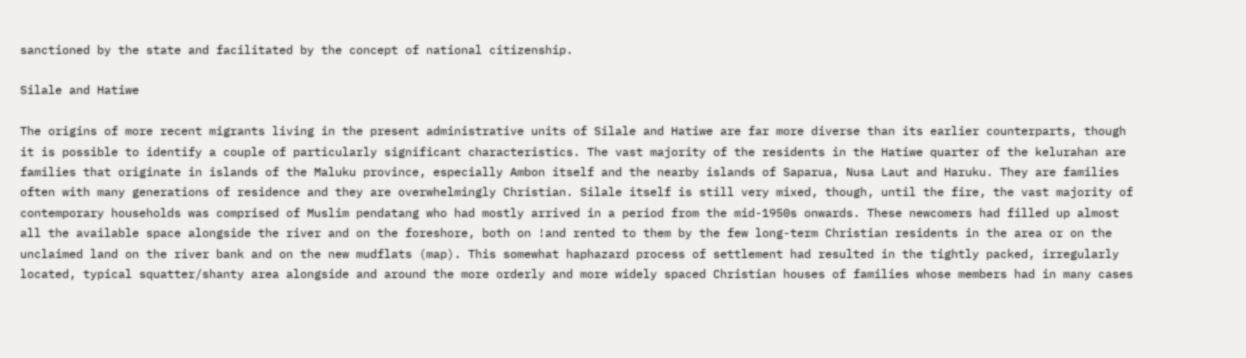sanctioned by the state and facilitated by the concept of national citizenship.

Silale and Hatiwe

The origins of more recent migrants living in the present administrative units of Silale and Hatiwe are far more diverse than its earlier counterparts, though it is possible to identify a couple of particularly significant characteristics. The vast majority of the residents in the Hatiwe quarter of the kelurahan are families that originate in islands of the Maluku province, especially Ambon itself and the nearby islands of Saparua, Nusa Laut and Haruku. They are families often with many generations of residence and they are overwhelmingly Christian. Silale itself is still very mixed, though, until the fire, the vast majority of contemporary households was comprised of Muslim pendatang who had mostly arrived in a period from the mid-1950s onwards. These newcomers had filled up almost all the available space alongside the river and on the foreshore, both on !and rented to them by the few long-term Christian residents in the area or on the unclaimed land on the river bank and on the new mudflats (map). This somewhat haphazard process of settlement had resulted in the tightly packed, irregularly located, typical squatter/shanty area alongside and around the more orderly and more widely spaced Christian houses of families whose members had in many cases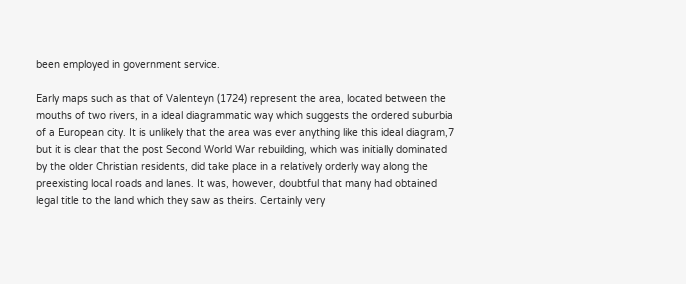been employed in government service.

Early maps such as that of Valenteyn (1724) represent the area, located between the mouths of two rivers, in a ideal diagrammatic way which suggests the ordered suburbia of a European city. It is unlikely that the area was ever anything like this ideal diagram,7 but it is clear that the post Second World War rebuilding, which was initially dominated by the older Christian residents, did take place in a relatively orderly way along the preexisting local roads and lanes. It was, however, doubtful that many had obtained legal title to the land which they saw as theirs. Certainly very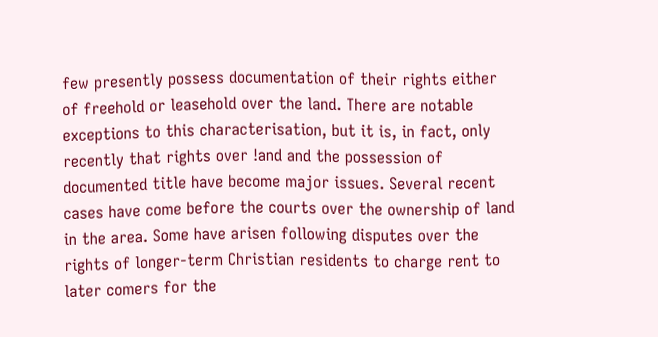few presently possess documentation of their rights either of freehold or leasehold over the land. There are notable exceptions to this characterisation, but it is, in fact, only recently that rights over !and and the possession of documented title have become major issues. Several recent cases have come before the courts over the ownership of land in the area. Some have arisen following disputes over the rights of longer-term Christian residents to charge rent to later comers for the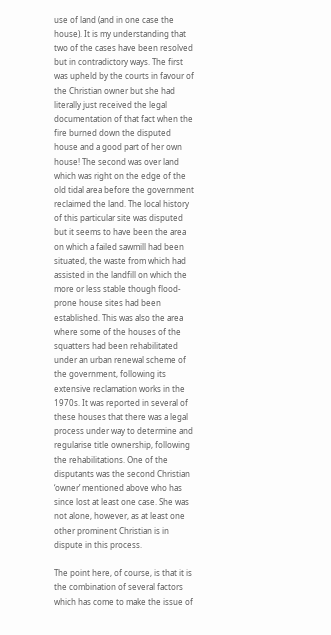use of land (and in one case the house). It is my understanding that two of the cases have been resolved but in contradictory ways. The first was upheld by the courts in favour of the Christian owner but she had literally just received the legal documentation of that fact when the fire burned down the disputed house and a good part of her own house! The second was over land which was right on the edge of the old tidal area before the government reclaimed the land. The local history of this particular site was disputed but it seems to have been the area on which a failed sawmill had been situated, the waste from which had assisted in the landfill on which the more or less stable though flood-prone house sites had been established. This was also the area where some of the houses of the squatters had been rehabilitated under an urban renewal scheme of the government, following its extensive reclamation works in the 1970s. It was reported in several of these houses that there was a legal process under way to determine and regularise title ownership, following the rehabilitations. One of the disputants was the second Christian ‘owner’ mentioned above who has since lost at least one case. She was not alone, however, as at least one other prominent Christian is in dispute in this process.

The point here, of course, is that it is the combination of several factors which has come to make the issue of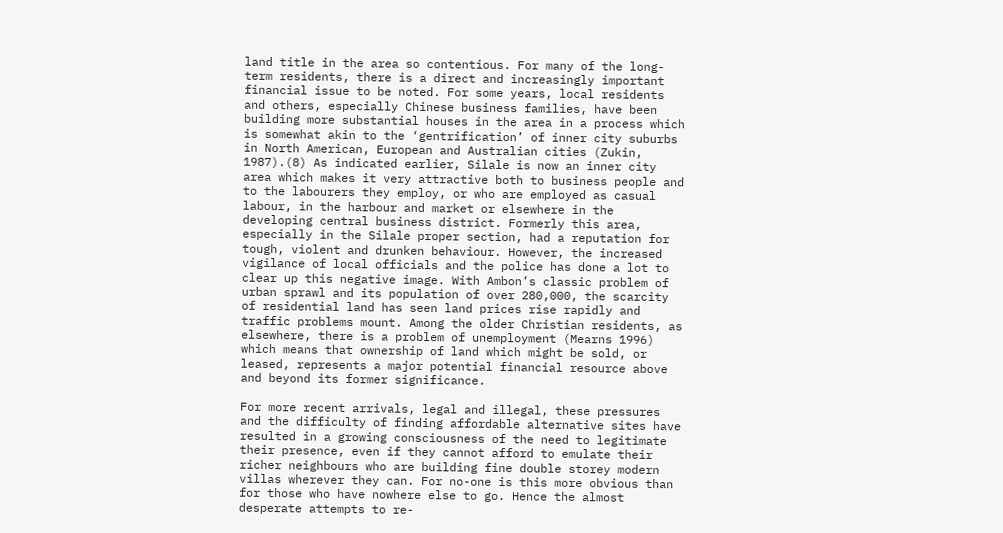land title in the area so contentious. For many of the long-term residents, there is a direct and increasingly important financial issue to be noted. For some years, local residents and others, especially Chinese business families, have been building more substantial houses in the area in a process which is somewhat akin to the ‘gentrification’ of inner city suburbs in North American, European and Australian cities (Zukin, 1987).(8) As indicated earlier, Silale is now an inner city area which makes it very attractive both to business people and to the labourers they employ, or who are employed as casual labour, in the harbour and market or elsewhere in the developing central business district. Formerly this area, especially in the Silale proper section, had a reputation for tough, violent and drunken behaviour. However, the increased vigilance of local officials and the police has done a lot to clear up this negative image. With Ambon’s classic problem of urban sprawl and its population of over 280,000, the scarcity of residential land has seen land prices rise rapidly and traffic problems mount. Among the older Christian residents, as elsewhere, there is a problem of unemployment (Mearns 1996) which means that ownership of land which might be sold, or leased, represents a major potential financial resource above and beyond its former significance.

For more recent arrivals, legal and illegal, these pressures and the difficulty of finding affordable alternative sites have resulted in a growing consciousness of the need to legitimate their presence, even if they cannot afford to emulate their richer neighbours who are building fine double storey modern villas wherever they can. For no-one is this more obvious than for those who have nowhere else to go. Hence the almost desperate attempts to re-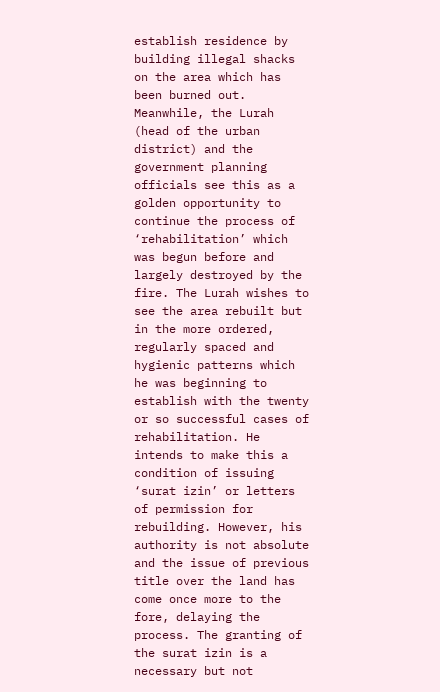establish residence by building illegal shacks on the area which has been burned out. Meanwhile, the Lurah (head of the urban district) and the government planning officials see this as a golden opportunity to continue the process of ‘rehabilitation’ which was begun before and largely destroyed by the fire. The Lurah wishes to see the area rebuilt but in the more ordered, regularly spaced and hygienic patterns which he was beginning to establish with the twenty or so successful cases of rehabilitation. He intends to make this a condition of issuing ‘surat izin’ or letters of permission for rebuilding. However, his authority is not absolute and the issue of previous title over the land has come once more to the fore, delaying the process. The granting of the surat izin is a necessary but not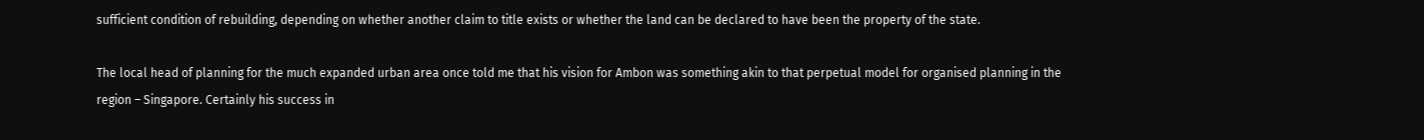sufficient condition of rebuilding, depending on whether another claim to title exists or whether the land can be declared to have been the property of the state.

The local head of planning for the much expanded urban area once told me that his vision for Ambon was something akin to that perpetual model for organised planning in the region – Singapore. Certainly his success in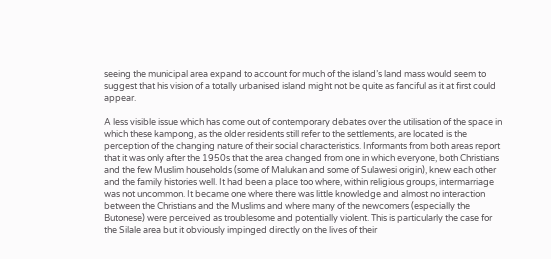seeing the municipal area expand to account for much of the island’s land mass would seem to suggest that his vision of a totally urbanised island might not be quite as fanciful as it at first could appear.

A less visible issue which has come out of contemporary debates over the utilisation of the space in which these kampong, as the older residents still refer to the settlements, are located is the perception of the changing nature of their social characteristics. Informants from both areas report that it was only after the 1950s that the area changed from one in which everyone, both Christians and the few Muslim households (some of Malukan and some of Sulawesi origin), knew each other and the family histories well. It had been a place too where, within religious groups, intermarriage was not uncommon. It became one where there was little knowledge and almost no interaction between the Christians and the Muslims and where many of the newcomers (especially the Butonese) were perceived as troublesome and potentially violent. This is particularly the case for the Silale area but it obviously impinged directly on the lives of their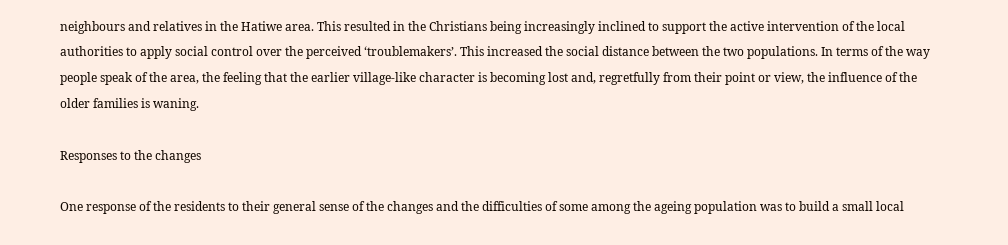neighbours and relatives in the Hatiwe area. This resulted in the Christians being increasingly inclined to support the active intervention of the local authorities to apply social control over the perceived ‘troublemakers’. This increased the social distance between the two populations. In terms of the way people speak of the area, the feeling that the earlier village-like character is becoming lost and, regretfully from their point or view, the influence of the older families is waning.

Responses to the changes

One response of the residents to their general sense of the changes and the difficulties of some among the ageing population was to build a small local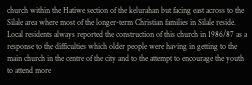church within the Hatiwe section of the kelurahan but facing east across to the Silale area where most of the longer-term Christian families in Silale reside. Local residents always reported the construction of this church in 1986/87 as a response to the difficulties which older people were having in getting to the main church in the centre of the city and to the attempt to encourage the youth to attend more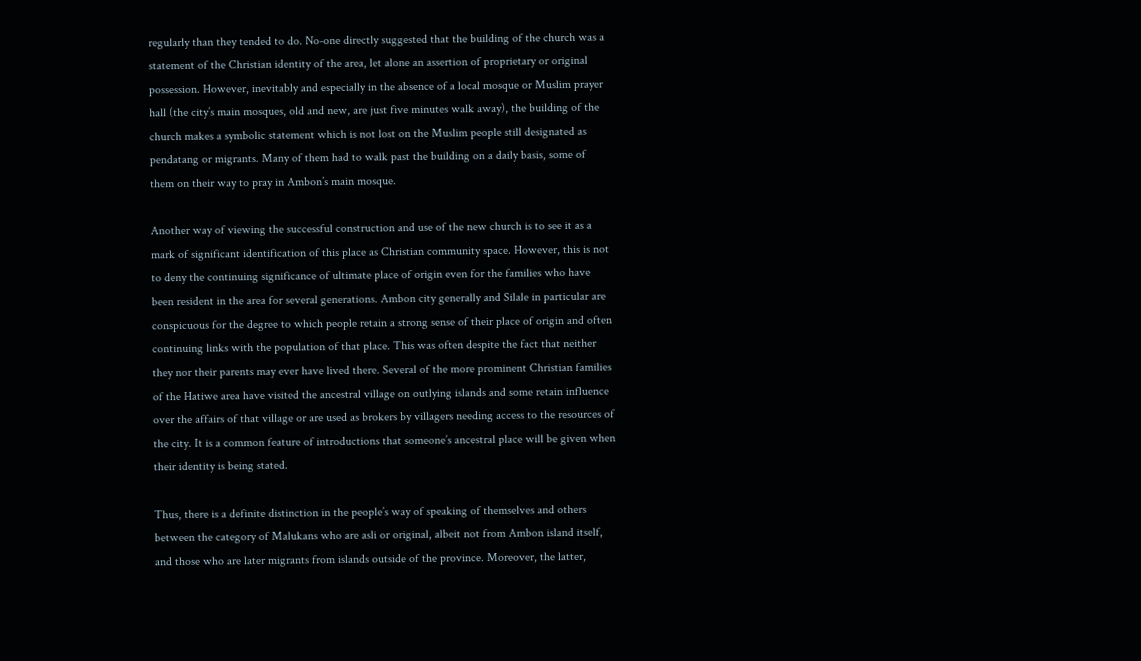regularly than they tended to do. No-one directly suggested that the building of the church was a statement of the Christian identity of the area, let alone an assertion of proprietary or original possession. However, inevitably and especially in the absence of a local mosque or Muslim prayer hall (the city’s main mosques, old and new, are just five minutes walk away), the building of the church makes a symbolic statement which is not lost on the Muslim people still designated as pendatang or migrants. Many of them had to walk past the building on a daily basis, some of them on their way to pray in Ambon’s main mosque.

Another way of viewing the successful construction and use of the new church is to see it as a mark of significant identification of this place as Christian community space. However, this is not to deny the continuing significance of ultimate place of origin even for the families who have been resident in the area for several generations. Ambon city generally and Silale in particular are conspicuous for the degree to which people retain a strong sense of their place of origin and often continuing links with the population of that place. This was often despite the fact that neither they nor their parents may ever have lived there. Several of the more prominent Christian families of the Hatiwe area have visited the ancestral village on outlying islands and some retain influence over the affairs of that village or are used as brokers by villagers needing access to the resources of the city. It is a common feature of introductions that someone’s ancestral place will be given when their identity is being stated.

Thus, there is a definite distinction in the people’s way of speaking of themselves and others between the category of Malukans who are asli or original, albeit not from Ambon island itself, and those who are later migrants from islands outside of the province. Moreover, the latter,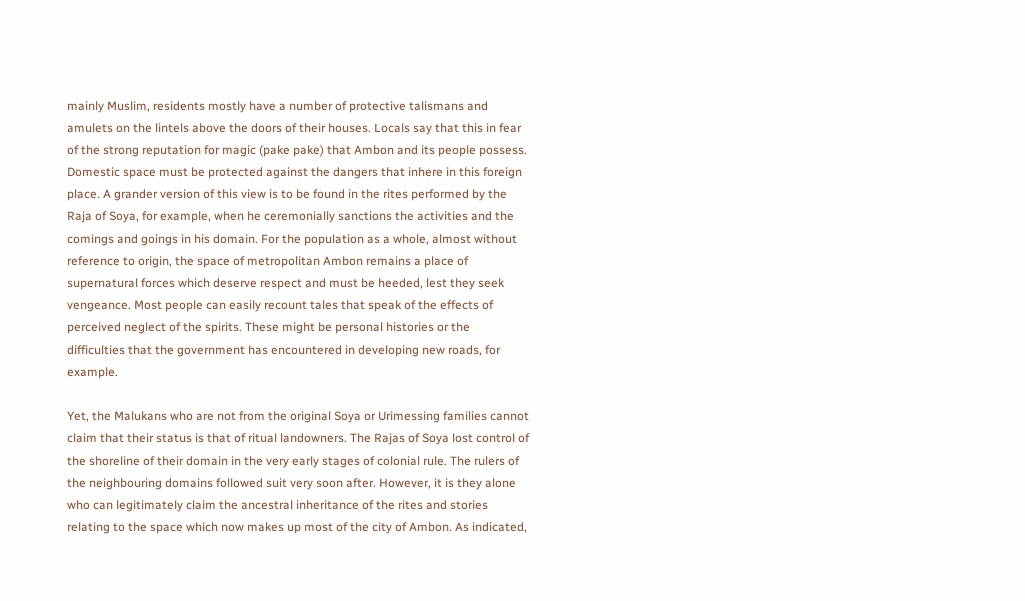mainly Muslim, residents mostly have a number of protective talismans and amulets on the lintels above the doors of their houses. Locals say that this in fear of the strong reputation for magic (pake pake) that Ambon and its people possess. Domestic space must be protected against the dangers that inhere in this foreign place. A grander version of this view is to be found in the rites performed by the Raja of Soya, for example, when he ceremonially sanctions the activities and the comings and goings in his domain. For the population as a whole, almost without reference to origin, the space of metropolitan Ambon remains a place of supernatural forces which deserve respect and must be heeded, lest they seek vengeance. Most people can easily recount tales that speak of the effects of perceived neglect of the spirits. These might be personal histories or the difficulties that the government has encountered in developing new roads, for example.

Yet, the Malukans who are not from the original Soya or Urimessing families cannot claim that their status is that of ritual landowners. The Rajas of Soya lost control of the shoreline of their domain in the very early stages of colonial rule. The rulers of the neighbouring domains followed suit very soon after. However, it is they alone who can legitimately claim the ancestral inheritance of the rites and stories relating to the space which now makes up most of the city of Ambon. As indicated,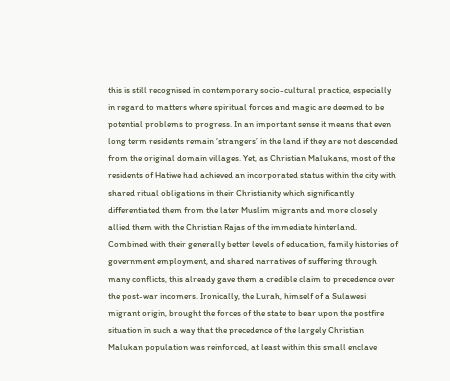this is still recognised in contemporary socio-cultural practice, especially in regard to matters where spiritual forces and magic are deemed to be potential problems to progress. In an important sense it means that even long term residents remain ‘strangers’ in the land if they are not descended from the original domain villages. Yet, as Christian Malukans, most of the residents of Hatiwe had achieved an incorporated status within the city with shared ritual obligations in their Christianity which significantly differentiated them from the later Muslim migrants and more closely allied them with the Christian Rajas of the immediate hinterland. Combined with their generally better levels of education, family histories of government employment, and shared narratives of suffering through many conflicts, this already gave them a credible claim to precedence over the post-war incomers. Ironically, the Lurah, himself of a Sulawesi migrant origin, brought the forces of the state to bear upon the postfire situation in such a way that the precedence of the largely Christian Malukan population was reinforced, at least within this small enclave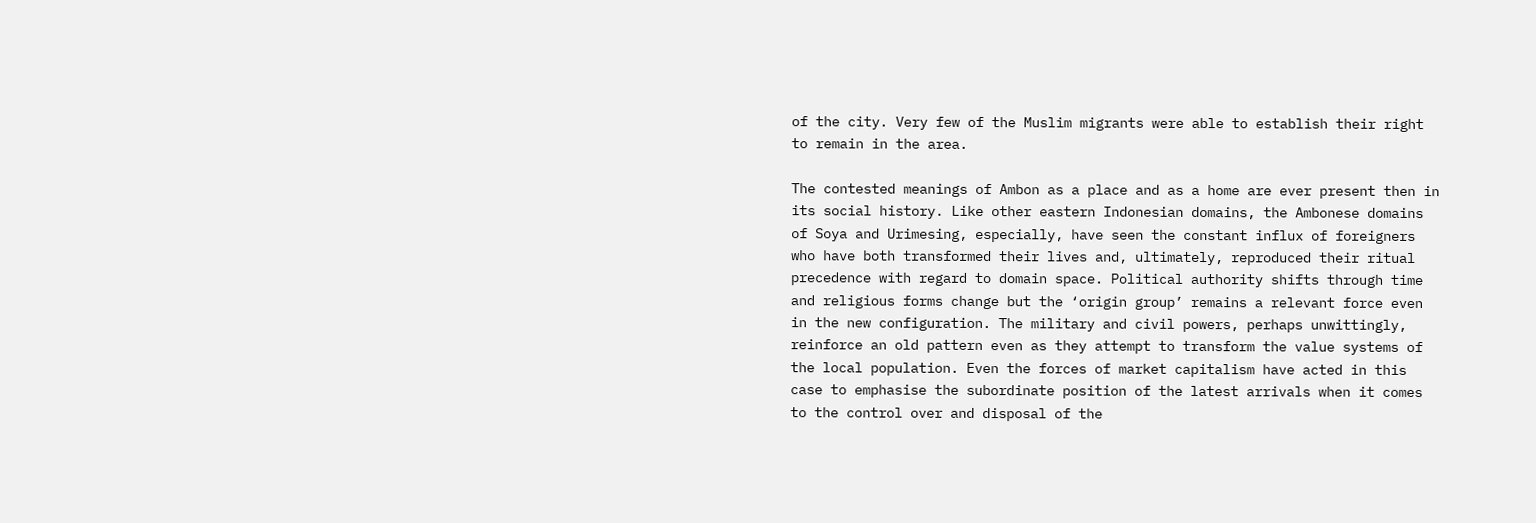of the city. Very few of the Muslim migrants were able to establish their right to remain in the area.

The contested meanings of Ambon as a place and as a home are ever present then in its social history. Like other eastern Indonesian domains, the Ambonese domains of Soya and Urimesing, especially, have seen the constant influx of foreigners who have both transformed their lives and, ultimately, reproduced their ritual precedence with regard to domain space. Political authority shifts through time and religious forms change but the ‘origin group’ remains a relevant force even in the new configuration. The military and civil powers, perhaps unwittingly, reinforce an old pattern even as they attempt to transform the value systems of the local population. Even the forces of market capitalism have acted in this case to emphasise the subordinate position of the latest arrivals when it comes to the control over and disposal of the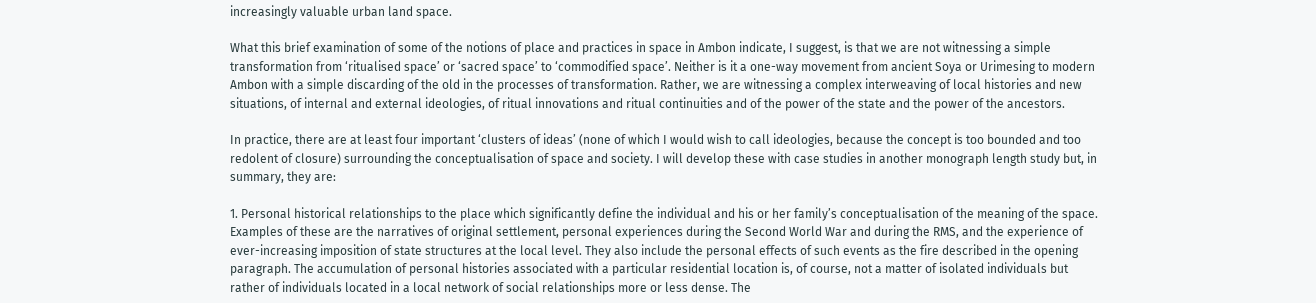increasingly valuable urban land space.

What this brief examination of some of the notions of place and practices in space in Ambon indicate, I suggest, is that we are not witnessing a simple transformation from ‘ritualised space’ or ‘sacred space’ to ‘commodified space’. Neither is it a one-way movement from ancient Soya or Urimesing to modern Ambon with a simple discarding of the old in the processes of transformation. Rather, we are witnessing a complex interweaving of local histories and new situations, of internal and external ideologies, of ritual innovations and ritual continuities and of the power of the state and the power of the ancestors.

In practice, there are at least four important ‘clusters of ideas’ (none of which I would wish to call ideologies, because the concept is too bounded and too redolent of closure) surrounding the conceptualisation of space and society. I will develop these with case studies in another monograph length study but, in summary, they are:

1. Personal historical relationships to the place which significantly define the individual and his or her family’s conceptualisation of the meaning of the space. Examples of these are the narratives of original settlement, personal experiences during the Second World War and during the RMS, and the experience of ever-increasing imposition of state structures at the local level. They also include the personal effects of such events as the fire described in the opening paragraph. The accumulation of personal histories associated with a particular residential location is, of course, not a matter of isolated individuals but rather of individuals located in a local network of social relationships more or less dense. The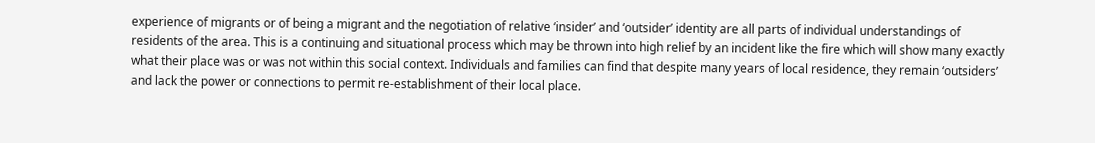experience of migrants or of being a migrant and the negotiation of relative ‘insider’ and ‘outsider’ identity are all parts of individual understandings of residents of the area. This is a continuing and situational process which may be thrown into high relief by an incident like the fire which will show many exactly what their place was or was not within this social context. Individuals and families can find that despite many years of local residence, they remain ‘outsiders’ and lack the power or connections to permit re-establishment of their local place.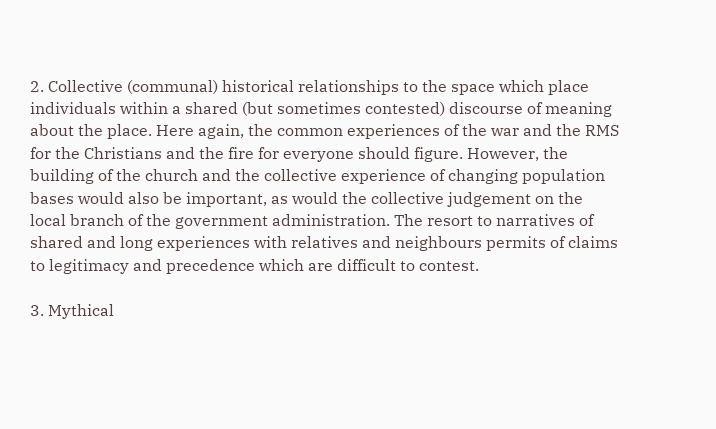2. Collective (communal) historical relationships to the space which place individuals within a shared (but sometimes contested) discourse of meaning about the place. Here again, the common experiences of the war and the RMS for the Christians and the fire for everyone should figure. However, the building of the church and the collective experience of changing population bases would also be important, as would the collective judgement on the local branch of the government administration. The resort to narratives of shared and long experiences with relatives and neighbours permits of claims to legitimacy and precedence which are difficult to contest.

3. Mythical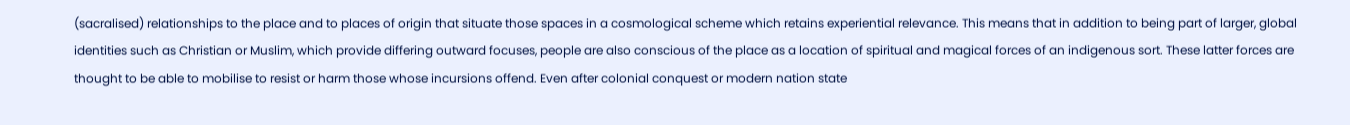(sacralised) relationships to the place and to places of origin that situate those spaces in a cosmological scheme which retains experiential relevance. This means that in addition to being part of larger, global identities such as Christian or Muslim, which provide differing outward focuses, people are also conscious of the place as a location of spiritual and magical forces of an indigenous sort. These latter forces are thought to be able to mobilise to resist or harm those whose incursions offend. Even after colonial conquest or modern nation state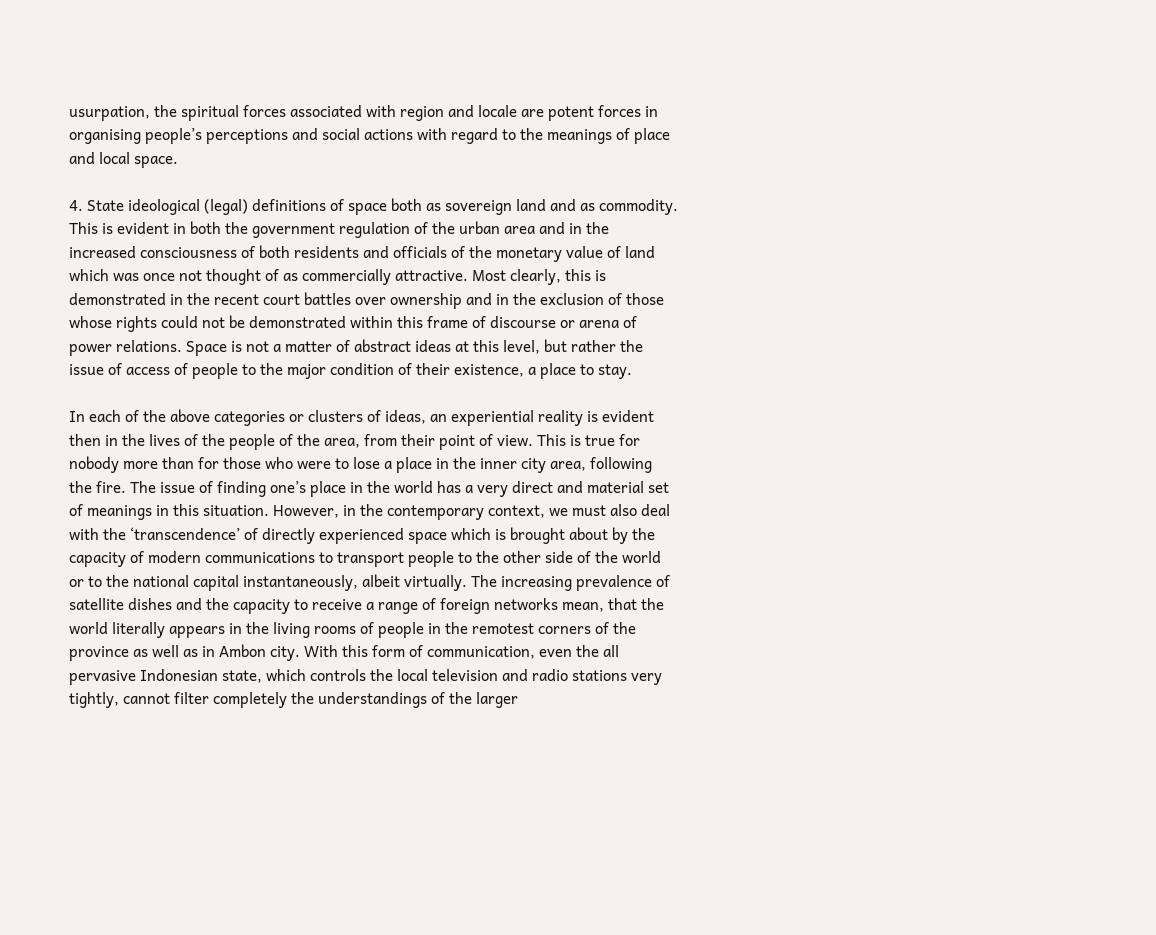usurpation, the spiritual forces associated with region and locale are potent forces in organising people’s perceptions and social actions with regard to the meanings of place and local space.

4. State ideological (legal) definitions of space both as sovereign land and as commodity. This is evident in both the government regulation of the urban area and in the increased consciousness of both residents and officials of the monetary value of land which was once not thought of as commercially attractive. Most clearly, this is demonstrated in the recent court battles over ownership and in the exclusion of those whose rights could not be demonstrated within this frame of discourse or arena of power relations. Space is not a matter of abstract ideas at this level, but rather the issue of access of people to the major condition of their existence, a place to stay.

In each of the above categories or clusters of ideas, an experiential reality is evident then in the lives of the people of the area, from their point of view. This is true for nobody more than for those who were to lose a place in the inner city area, following the fire. The issue of finding one’s place in the world has a very direct and material set of meanings in this situation. However, in the contemporary context, we must also deal with the ‘transcendence’ of directly experienced space which is brought about by the capacity of modern communications to transport people to the other side of the world or to the national capital instantaneously, albeit virtually. The increasing prevalence of satellite dishes and the capacity to receive a range of foreign networks mean, that the world literally appears in the living rooms of people in the remotest corners of the province as well as in Ambon city. With this form of communication, even the all pervasive Indonesian state, which controls the local television and radio stations very tightly, cannot filter completely the understandings of the larger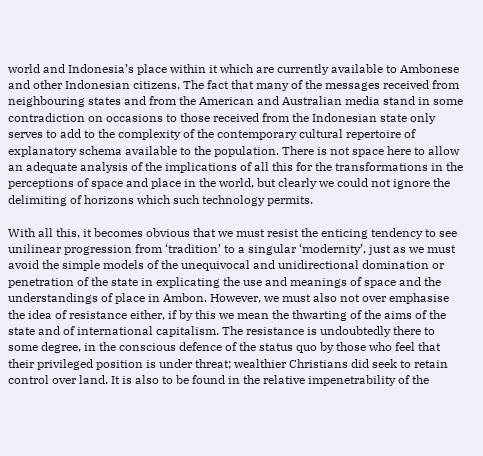world and Indonesia’s place within it which are currently available to Ambonese and other Indonesian citizens. The fact that many of the messages received from neighbouring states and from the American and Australian media stand in some contradiction on occasions to those received from the Indonesian state only serves to add to the complexity of the contemporary cultural repertoire of explanatory schema available to the population. There is not space here to allow an adequate analysis of the implications of all this for the transformations in the perceptions of space and place in the world, but clearly we could not ignore the delimiting of horizons which such technology permits.

With all this, it becomes obvious that we must resist the enticing tendency to see unilinear progression from ‘tradition’ to a singular ‘modernity’, just as we must avoid the simple models of the unequivocal and unidirectional domination or penetration of the state in explicating the use and meanings of space and the understandings of place in Ambon. However, we must also not over emphasise the idea of resistance either, if by this we mean the thwarting of the aims of the state and of international capitalism. The resistance is undoubtedly there to some degree, in the conscious defence of the status quo by those who feel that their privileged position is under threat; wealthier Christians did seek to retain control over land. It is also to be found in the relative impenetrability of the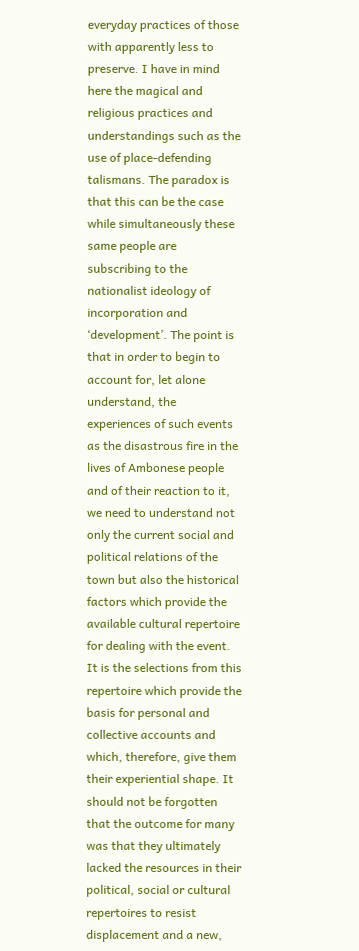everyday practices of those with apparently less to preserve. I have in mind here the magical and religious practices and understandings such as the use of place-defending talismans. The paradox is that this can be the case while simultaneously these same people are subscribing to the nationalist ideology of incorporation and ‘development’. The point is that in order to begin to account for, let alone understand, the experiences of such events as the disastrous fire in the lives of Ambonese people and of their reaction to it, we need to understand not only the current social and political relations of the town but also the historical factors which provide the available cultural repertoire for dealing with the event. It is the selections from this repertoire which provide the basis for personal and collective accounts and which, therefore, give them their experiential shape. It should not be forgotten that the outcome for many was that they ultimately lacked the resources in their political, social or cultural repertoires to resist displacement and a new,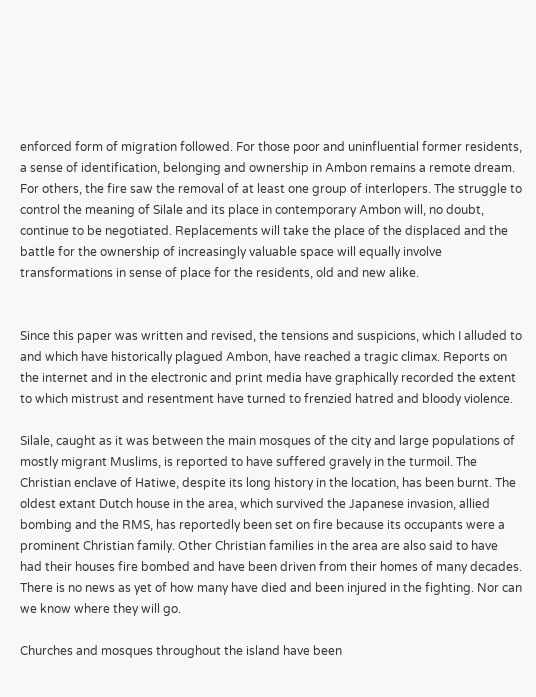enforced form of migration followed. For those poor and uninfluential former residents, a sense of identification, belonging and ownership in Ambon remains a remote dream. For others, the fire saw the removal of at least one group of interlopers. The struggle to control the meaning of Silale and its place in contemporary Ambon will, no doubt, continue to be negotiated. Replacements will take the place of the displaced and the battle for the ownership of increasingly valuable space will equally involve transformations in sense of place for the residents, old and new alike.


Since this paper was written and revised, the tensions and suspicions, which I alluded to and which have historically plagued Ambon, have reached a tragic climax. Reports on the internet and in the electronic and print media have graphically recorded the extent to which mistrust and resentment have turned to frenzied hatred and bloody violence.

Silale, caught as it was between the main mosques of the city and large populations of mostly migrant Muslims, is reported to have suffered gravely in the turmoil. The Christian enclave of Hatiwe, despite its long history in the location, has been burnt. The oldest extant Dutch house in the area, which survived the Japanese invasion, allied bombing and the RMS, has reportedly been set on fire because its occupants were a prominent Christian family. Other Christian families in the area are also said to have had their houses fire bombed and have been driven from their homes of many decades. There is no news as yet of how many have died and been injured in the fighting. Nor can we know where they will go.

Churches and mosques throughout the island have been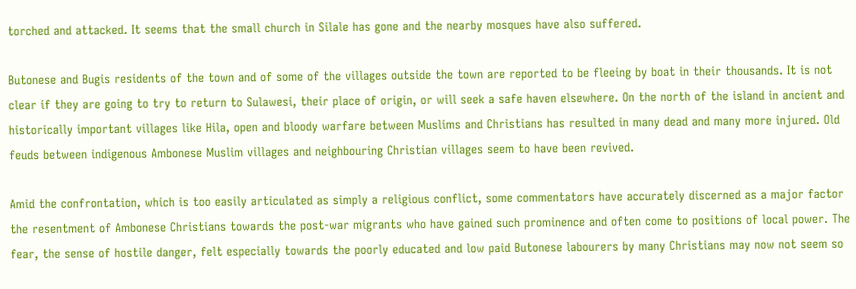torched and attacked. It seems that the small church in Silale has gone and the nearby mosques have also suffered.

Butonese and Bugis residents of the town and of some of the villages outside the town are reported to be fleeing by boat in their thousands. It is not clear if they are going to try to return to Sulawesi, their place of origin, or will seek a safe haven elsewhere. On the north of the island in ancient and historically important villages like Hila, open and bloody warfare between Muslims and Christians has resulted in many dead and many more injured. Old feuds between indigenous Ambonese Muslim villages and neighbouring Christian villages seem to have been revived.

Amid the confrontation, which is too easily articulated as simply a religious conflict, some commentators have accurately discerned as a major factor the resentment of Ambonese Christians towards the post-war migrants who have gained such prominence and often come to positions of local power. The fear, the sense of hostile danger, felt especially towards the poorly educated and low paid Butonese labourers by many Christians may now not seem so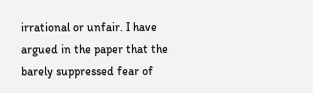irrational or unfair. I have argued in the paper that the barely suppressed fear of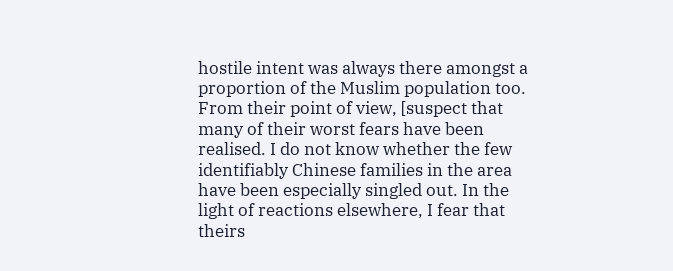hostile intent was always there amongst a proportion of the Muslim population too. From their point of view, [suspect that many of their worst fears have been realised. I do not know whether the few identifiably Chinese families in the area have been especially singled out. In the light of reactions elsewhere, I fear that theirs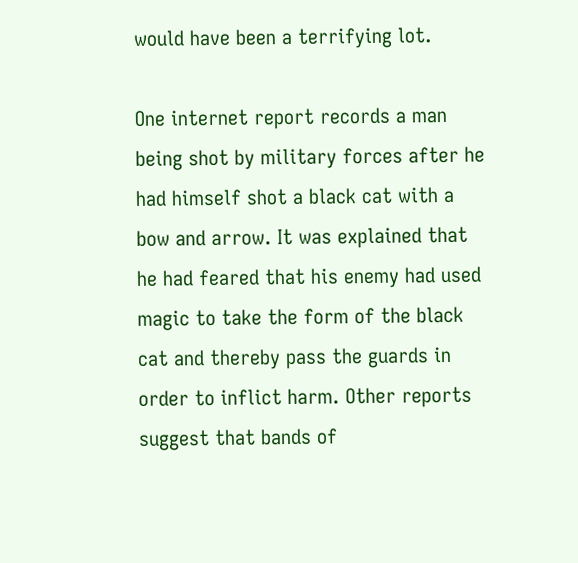would have been a terrifying lot.

One internet report records a man being shot by military forces after he had himself shot a black cat with a bow and arrow. It was explained that he had feared that his enemy had used magic to take the form of the black cat and thereby pass the guards in order to inflict harm. Other reports suggest that bands of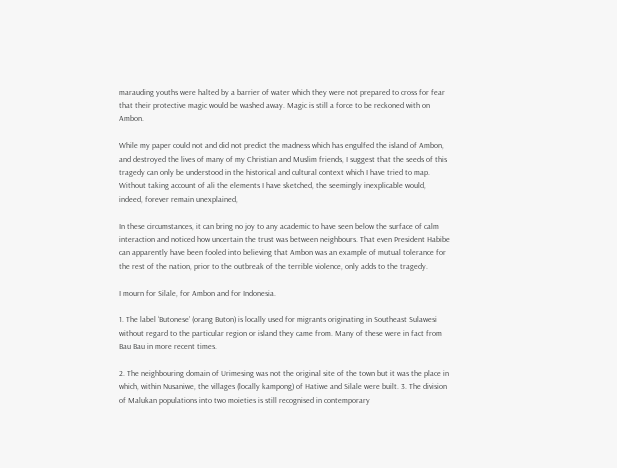marauding youths were halted by a barrier of water which they were not prepared to cross for fear that their protective magic would be washed away. Magic is still a force to be reckoned with on Ambon.

While my paper could not and did not predict the madness which has engulfed the island of Ambon, and destroyed the lives of many of my Christian and Muslim friends, I suggest that the seeds of this tragedy can only be understood in the historical and cultural context which I have tried to map. Without taking account of ali the elements I have sketched, the seemingly inexplicable would, indeed, forever remain unexplained,

In these circumstances, it can bring no joy to any academic to have seen below the surface of calm interaction and noticed how uncertain the trust was between neighbours. That even President Habibe can apparently have been fooled into believing that Ambon was an example of mutual tolerance for the rest of the nation, prior to the outbreak of the terrible violence, only adds to the tragedy.

I mourn for Silale, for Ambon and for Indonesia.

1. The label ‘Butonese’ (orang Buton) is locally used for migrants originating in Southeast Sulawesi without regard to the particular region or island they came from. Many of these were in fact from Bau Bau in more recent times.

2. The neighbouring domain of Urimesing was not the original site of the town but it was the place in which, within Nusaniwe, the villages (locally kampong) of Hatiwe and Silale were built. 3. The division of Malukan populations into two moieties is still recognised in contemporary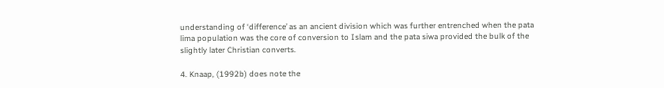understanding of ‘difference’ as an ancient division which was further entrenched when the pata lima population was the core of conversion to Islam and the pata siwa provided the bulk of the slightly later Christian converts.

4. Knaap, (1992b) does note the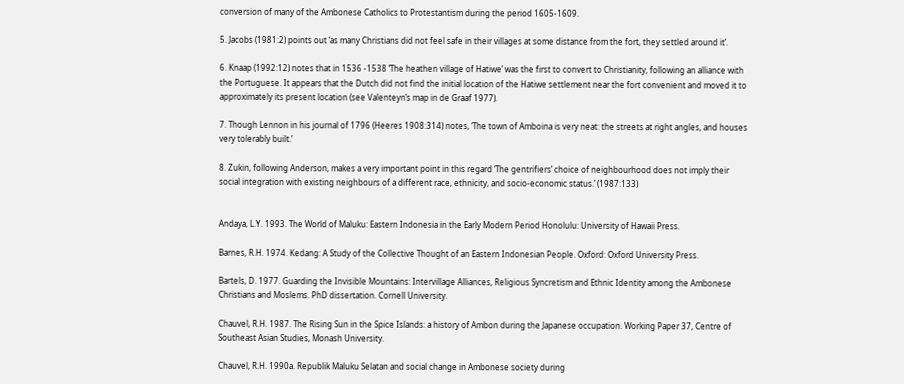conversion of many of the Ambonese Catholics to Protestantism during the period 1605-1609.

5. Jacobs (1981:2) points out ‘as many Christians did not feel safe in their villages at some distance from the fort, they settled around it’.

6. Knaap (1992:12) notes that in 1536 -1538 ‘The heathen village of Hatiwe’ was the first to convert to Christianity, following an alliance with the Portuguese. It appears that the Dutch did not find the initial location of the Hatiwe settlement near the fort convenient and moved it to approximately its present location (see Valenteyn’s map in de Graaf 1977).

7. Though Lennon in his journal of 1796 (Heeres 1908:314) notes, ‘The town of Amboina is very neat: the streets at right angles, and houses very tolerably built.’

8. Zukin, following Anderson, makes a very important point in this regard ‘The gentrifiers’ choice of neighbourhood does not imply their social integration with existing neighbours of a different race, ethnicity, and socio-economic status.’ (1987:133)


Andaya, L.Y. 1993. The World of Maluku: Eastern Indonesia in the Early Modern Period Honolulu: University of Hawaii Press.

Barnes, R.H. 1974. Kedang: A Study of the Collective Thought of an Eastern Indonesian People. Oxford: Oxford University Press.

Bartels, D. 1977. Guarding the Invisible Mountains: Intervillage Alliances, Religious Syncretism and Ethnic Identity among the Ambonese Christians and Moslems. PhD dissertation. Cornell University.

Chauvel, R.H. 1987. The Rising Sun in the Spice Islands: a history of Ambon during the Japanese occupation. Working Paper 37, Centre of Southeast Asian Studies, Monash University.

Chauvel, R.H. 1990a. Republik Maluku Selatan and social change in Ambonese society during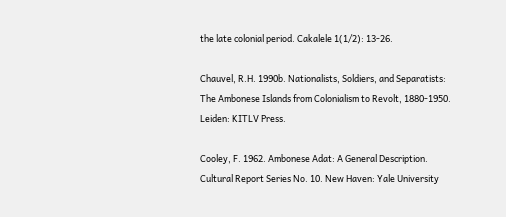the late colonial period. Cakalele 1(1/2): 13-26.

Chauvel, R.H. 1990b. Nationalists, Soldiers, and Separatists: The Ambonese Islands from Colonialism to Revolt, 1880-1950. Leiden: KITLV Press.

Cooley, F. 1962. Ambonese Adat: A General Description. Cultural Report Series No. 10. New Haven: Yale University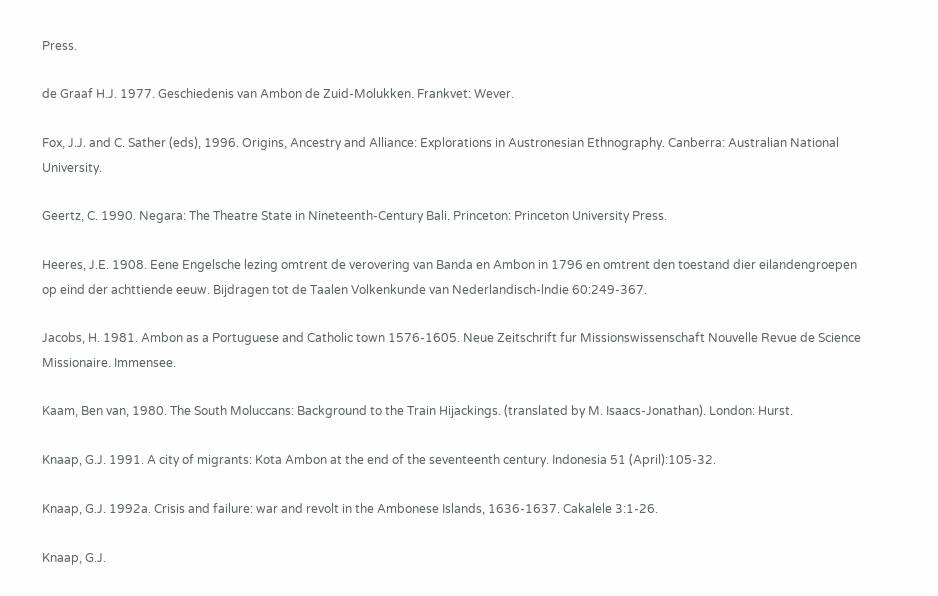Press.

de Graaf H.J. 1977. Geschiedenis van Ambon de Zuid-Molukken. Frankvet: Wever.

Fox, J.J. and C. Sather (eds), 1996. Origins, Ancestry and Alliance: Explorations in Austronesian Ethnography. Canberra: Australian National University.

Geertz, C. 1990. Negara: The Theatre State in Nineteenth-Century Bali. Princeton: Princeton University Press.

Heeres, J.E. 1908. Eene Engelsche lezing omtrent de verovering van Banda en Ambon in 1796 en omtrent den toestand dier eilandengroepen op eind der achttiende eeuw. Bijdragen tot de Taalen Volkenkunde van Nederlandisch-lndie 60:249-367.

Jacobs, H. 1981. Ambon as a Portuguese and Catholic town 1576-1605. Neue Zeitschrift fur Missionswissenschaft Nouvelle Revue de Science Missionaire. Immensee.

Kaam, Ben van, 1980. The South Moluccans: Background to the Train Hijackings. (translated by M. Isaacs-Jonathan). London: Hurst.

Knaap, G.J. 1991. A city of migrants: Kota Ambon at the end of the seventeenth century. Indonesia 51 (April):105-32.

Knaap, G.J. 1992a. Crisis and failure: war and revolt in the Ambonese Islands, 1636-1637. Cakalele 3:1-26.

Knaap, G.J.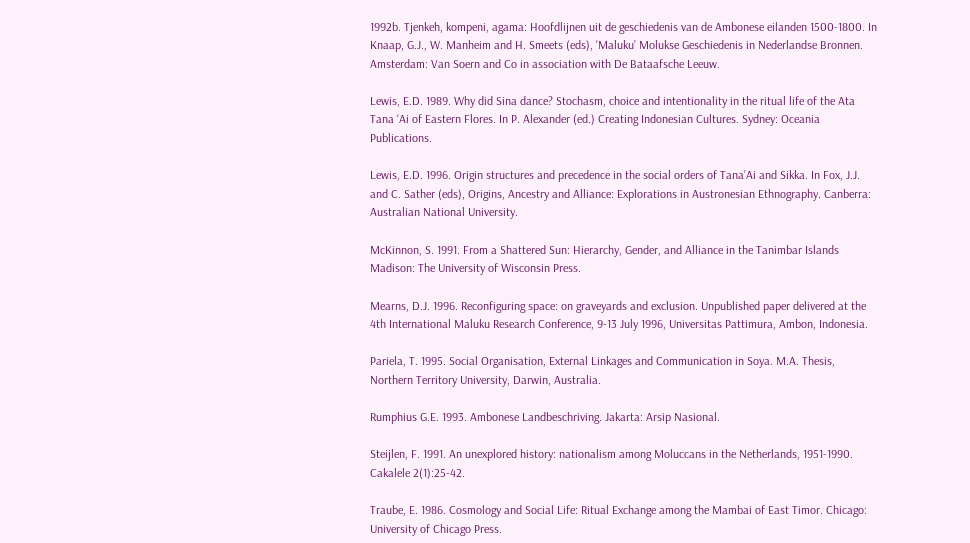1992b. Tjenkeh, kompeni, agama: Hoofdlijnen uit de geschiedenis van de Ambonese eilanden 1500-1800. In Knaap, G.J., W. Manheim and H. Smeets (eds), ‘Maluku’ Molukse Geschiedenis in Nederlandse Bronnen. Amsterdam: Van Soern and Co in association with De Bataafsche Leeuw.

Lewis, E.D. 1989. Why did Sina dance? Stochasm, choice and intentionality in the ritual life of the Ata Tana ‘Ai of Eastern Flores. In P. Alexander (ed.) Creating Indonesian Cultures. Sydney: Oceania Publications.

Lewis, E.D. 1996. Origin structures and precedence in the social orders of Tana’Ai and Sikka. In Fox, J.J. and C. Sather (eds), Origins, Ancestry and Alliance: Explorations in Austronesian Ethnography. Canberra: Australian National University.

McKinnon, S. 1991. From a Shattered Sun: Hierarchy, Gender, and Alliance in the Tanimbar Islands Madison: The University of Wisconsin Press.

Mearns, D.J. 1996. Reconfiguring space: on graveyards and exclusion. Unpublished paper delivered at the 4th International Maluku Research Conference, 9-13 July 1996, Universitas Pattimura, Ambon, Indonesia.

Pariela, T. 1995. Social Organisation, External Linkages and Communication in Soya. M.A. Thesis, Northern Territory University, Darwin, Australia.

Rumphius G.E. 1993. Ambonese Landbeschriving. Jakarta: Arsip Nasional.

Steijlen, F. 1991. An unexplored history: nationalism among Moluccans in the Netherlands, 1951-1990. Cakalele 2(1):25-42.

Traube, E. 1986. Cosmology and Social Life: Ritual Exchange among the Mambai of East Timor. Chicago: University of Chicago Press.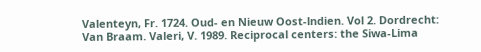Valenteyn, Fr. 1724. Oud- en Nieuw Oost-lndien. Vol 2. Dordrecht: Van Braam. Valeri, V. 1989. Reciprocal centers: the Siwa-Lima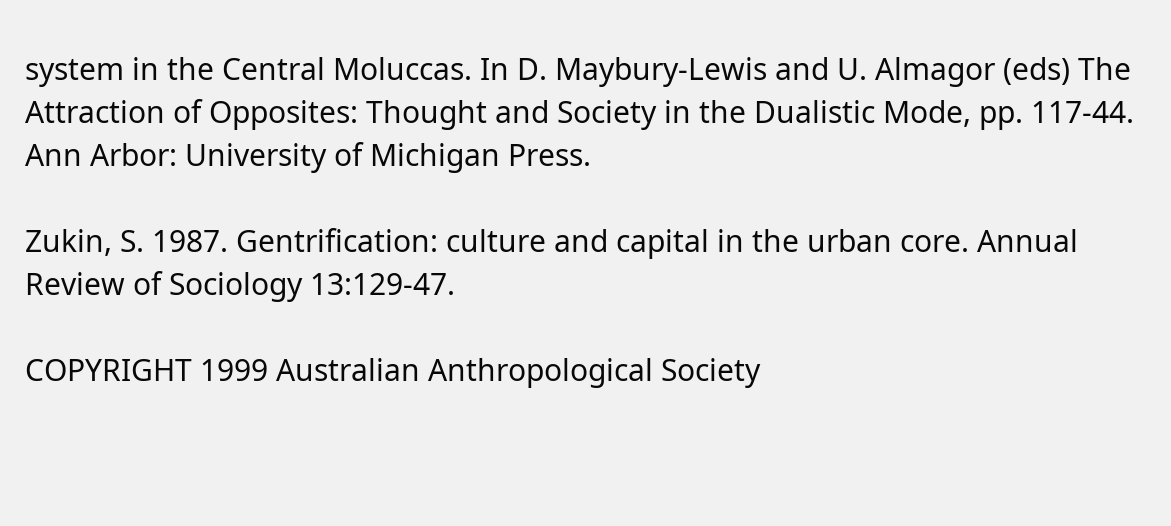system in the Central Moluccas. In D. Maybury-Lewis and U. Almagor (eds) The Attraction of Opposites: Thought and Society in the Dualistic Mode, pp. 117-44. Ann Arbor: University of Michigan Press.

Zukin, S. 1987. Gentrification: culture and capital in the urban core. Annual Review of Sociology 13:129-47.

COPYRIGHT 1999 Australian Anthropological Society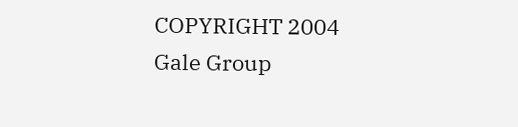COPYRIGHT 2004 Gale Group